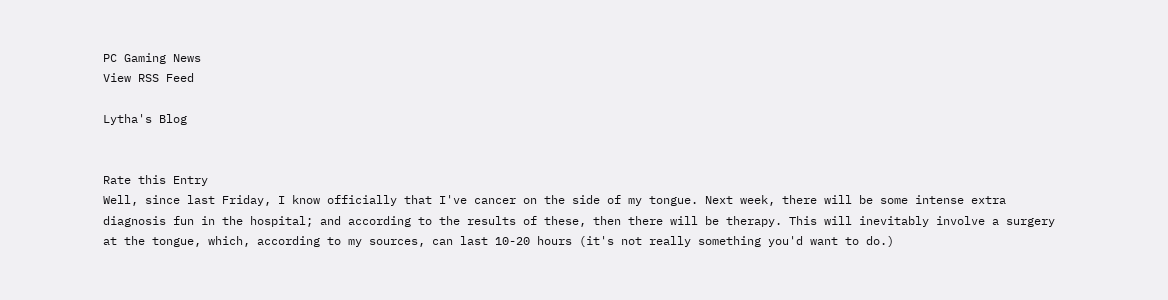PC Gaming News
View RSS Feed

Lytha's Blog


Rate this Entry
Well, since last Friday, I know officially that I've cancer on the side of my tongue. Next week, there will be some intense extra diagnosis fun in the hospital; and according to the results of these, then there will be therapy. This will inevitably involve a surgery at the tongue, which, according to my sources, can last 10-20 hours (it's not really something you'd want to do.)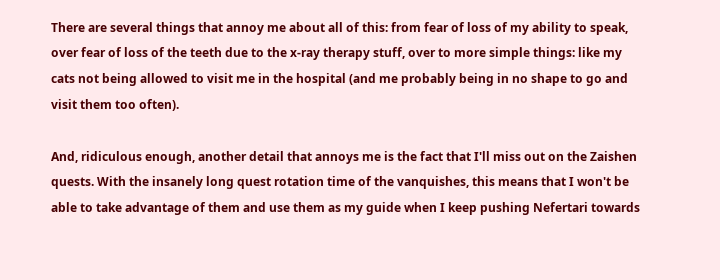There are several things that annoy me about all of this: from fear of loss of my ability to speak, over fear of loss of the teeth due to the x-ray therapy stuff, over to more simple things: like my cats not being allowed to visit me in the hospital (and me probably being in no shape to go and visit them too often).

And, ridiculous enough, another detail that annoys me is the fact that I'll miss out on the Zaishen quests. With the insanely long quest rotation time of the vanquishes, this means that I won't be able to take advantage of them and use them as my guide when I keep pushing Nefertari towards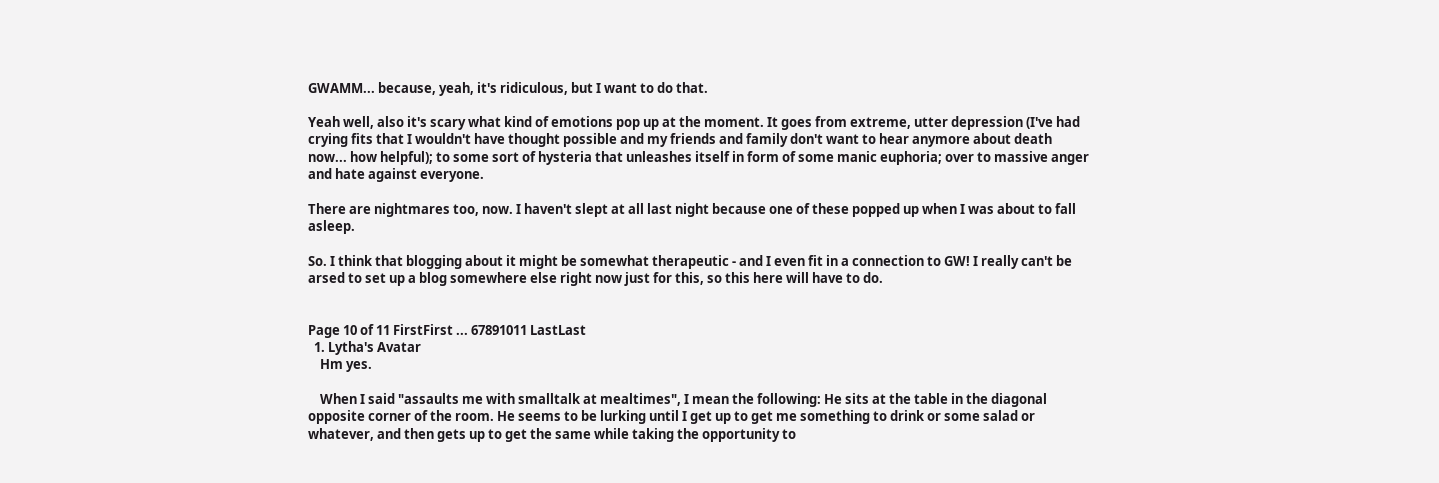GWAMM... because, yeah, it's ridiculous, but I want to do that.

Yeah well, also it's scary what kind of emotions pop up at the moment. It goes from extreme, utter depression (I've had crying fits that I wouldn't have thought possible and my friends and family don't want to hear anymore about death now... how helpful); to some sort of hysteria that unleashes itself in form of some manic euphoria; over to massive anger and hate against everyone.

There are nightmares too, now. I haven't slept at all last night because one of these popped up when I was about to fall asleep.

So. I think that blogging about it might be somewhat therapeutic - and I even fit in a connection to GW! I really can't be arsed to set up a blog somewhere else right now just for this, so this here will have to do.


Page 10 of 11 FirstFirst ... 67891011 LastLast
  1. Lytha's Avatar
    Hm yes.

    When I said "assaults me with smalltalk at mealtimes", I mean the following: He sits at the table in the diagonal opposite corner of the room. He seems to be lurking until I get up to get me something to drink or some salad or whatever, and then gets up to get the same while taking the opportunity to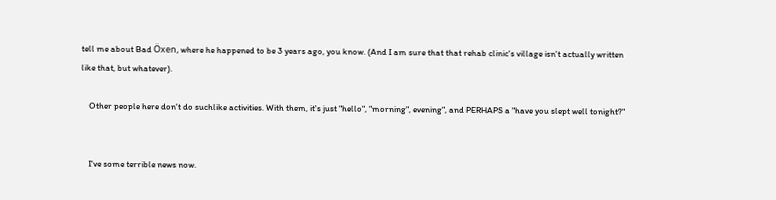tell me about Bad Öxen, where he happened to be 3 years ago, you know. (And I am sure that that rehab clinic's village isn't actually written like that, but whatever).

    Other people here don't do suchlike activities. With them, it's just "hello", "morning", evening", and PERHAPS a "have you slept well tonight?"


    I've some terrible news now.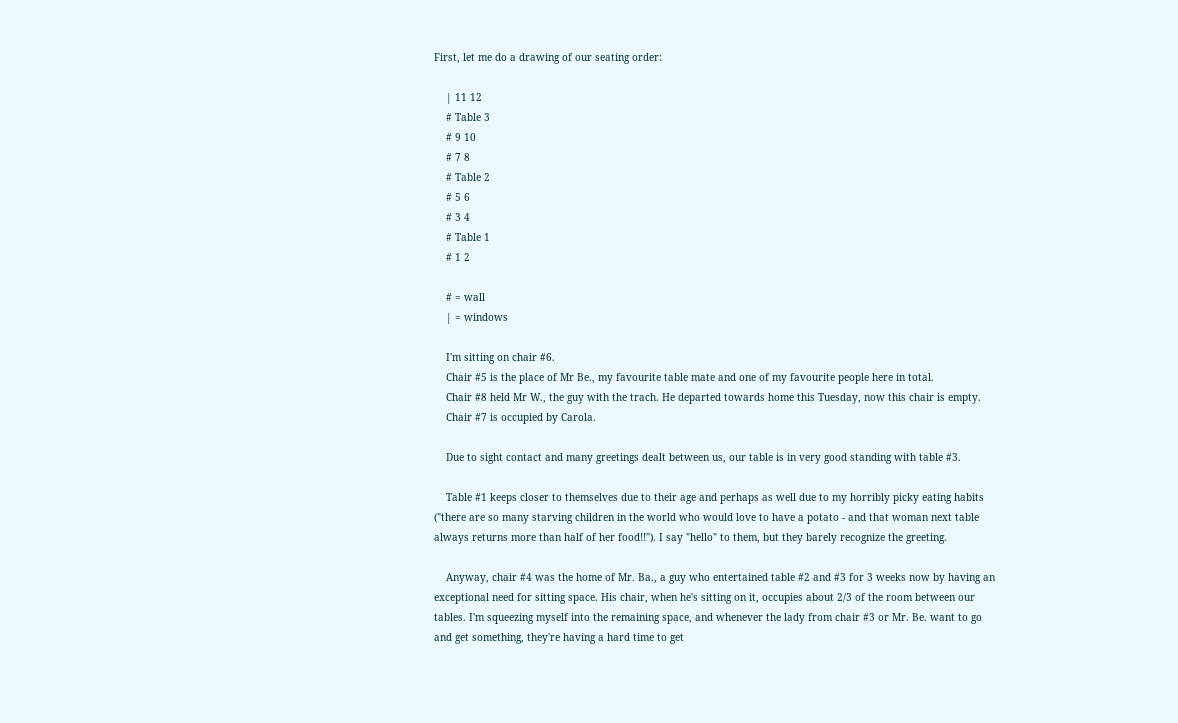First, let me do a drawing of our seating order:

    | 11 12
    # Table 3
    # 9 10
    # 7 8
    # Table 2
    # 5 6
    # 3 4
    # Table 1
    # 1 2

    # = wall
    | = windows

    I'm sitting on chair #6.
    Chair #5 is the place of Mr Be., my favourite table mate and one of my favourite people here in total.
    Chair #8 held Mr W., the guy with the trach. He departed towards home this Tuesday, now this chair is empty.
    Chair #7 is occupied by Carola.

    Due to sight contact and many greetings dealt between us, our table is in very good standing with table #3.

    Table #1 keeps closer to themselves due to their age and perhaps as well due to my horribly picky eating habits ("there are so many starving children in the world who would love to have a potato - and that woman next table always returns more than half of her food!!"). I say "hello" to them, but they barely recognize the greeting.

    Anyway, chair #4 was the home of Mr. Ba., a guy who entertained table #2 and #3 for 3 weeks now by having an exceptional need for sitting space. His chair, when he's sitting on it, occupies about 2/3 of the room between our tables. I'm squeezing myself into the remaining space, and whenever the lady from chair #3 or Mr. Be. want to go and get something, they're having a hard time to get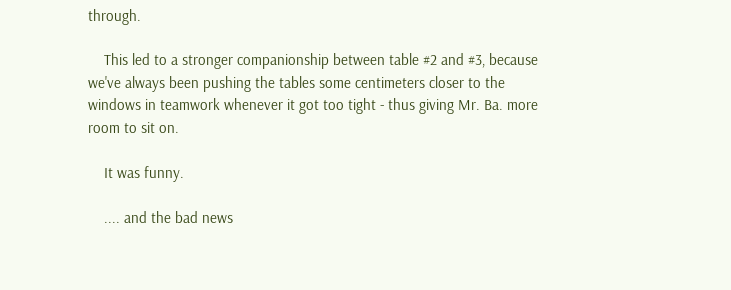through.

    This led to a stronger companionship between table #2 and #3, because we've always been pushing the tables some centimeters closer to the windows in teamwork whenever it got too tight - thus giving Mr. Ba. more room to sit on.

    It was funny.

    .... and the bad news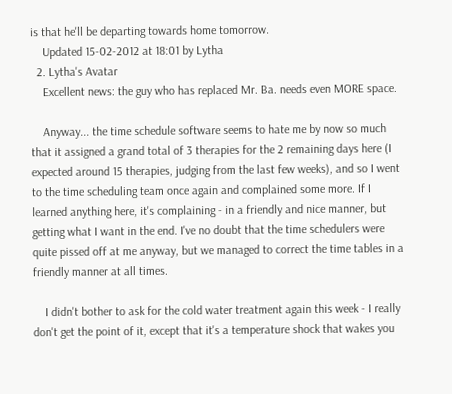is that he'll be departing towards home tomorrow.
    Updated 15-02-2012 at 18:01 by Lytha
  2. Lytha's Avatar
    Excellent news: the guy who has replaced Mr. Ba. needs even MORE space.

    Anyway... the time schedule software seems to hate me by now so much that it assigned a grand total of 3 therapies for the 2 remaining days here (I expected around 15 therapies, judging from the last few weeks), and so I went to the time scheduling team once again and complained some more. If I learned anything here, it's complaining - in a friendly and nice manner, but getting what I want in the end. I've no doubt that the time schedulers were quite pissed off at me anyway, but we managed to correct the time tables in a friendly manner at all times.

    I didn't bother to ask for the cold water treatment again this week - I really don't get the point of it, except that it's a temperature shock that wakes you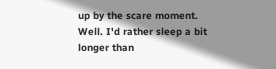up by the scare moment. Well. I'd rather sleep a bit longer than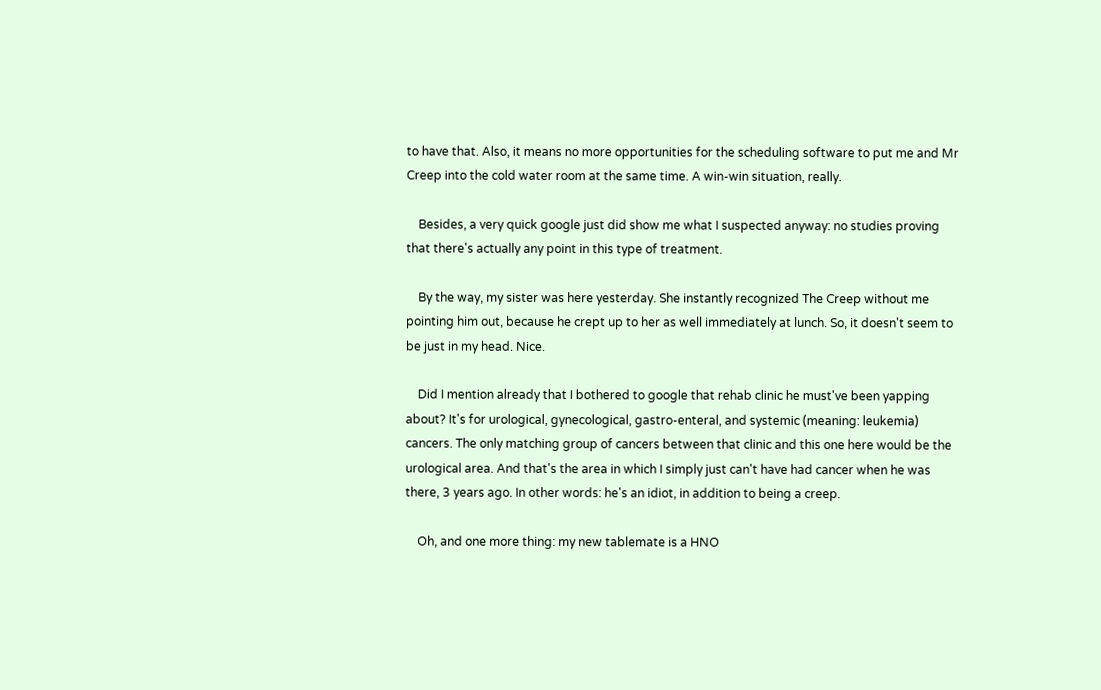to have that. Also, it means no more opportunities for the scheduling software to put me and Mr Creep into the cold water room at the same time. A win-win situation, really.

    Besides, a very quick google just did show me what I suspected anyway: no studies proving that there's actually any point in this type of treatment.

    By the way, my sister was here yesterday. She instantly recognized The Creep without me pointing him out, because he crept up to her as well immediately at lunch. So, it doesn't seem to be just in my head. Nice.

    Did I mention already that I bothered to google that rehab clinic he must've been yapping about? It's for urological, gynecological, gastro-enteral, and systemic (meaning: leukemia) cancers. The only matching group of cancers between that clinic and this one here would be the urological area. And that's the area in which I simply just can't have had cancer when he was there, 3 years ago. In other words: he's an idiot, in addition to being a creep.

    Oh, and one more thing: my new tablemate is a HNO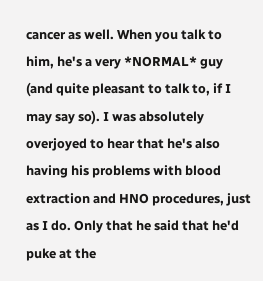cancer as well. When you talk to him, he's a very *NORMAL* guy (and quite pleasant to talk to, if I may say so). I was absolutely overjoyed to hear that he's also having his problems with blood extraction and HNO procedures, just as I do. Only that he said that he'd puke at the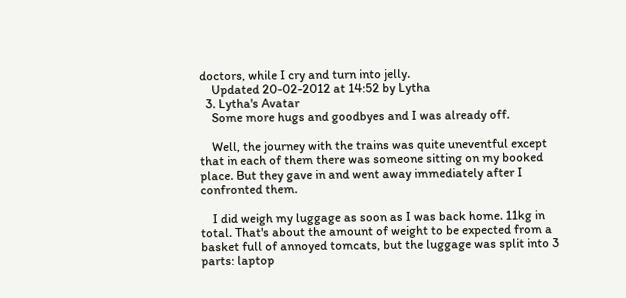doctors, while I cry and turn into jelly.
    Updated 20-02-2012 at 14:52 by Lytha
  3. Lytha's Avatar
    Some more hugs and goodbyes and I was already off.

    Well, the journey with the trains was quite uneventful except that in each of them there was someone sitting on my booked place. But they gave in and went away immediately after I confronted them.

    I did weigh my luggage as soon as I was back home. 11kg in total. That's about the amount of weight to be expected from a basket full of annoyed tomcats, but the luggage was split into 3 parts: laptop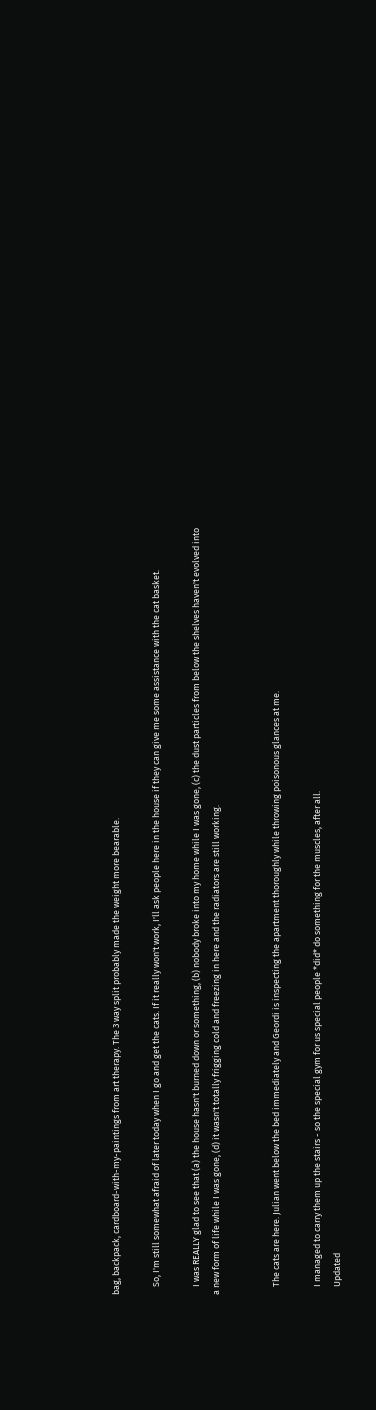bag, backpack, cardboard-with-my-paintings from art therapy. The 3 way split probably made the weight more bearable.

    So, I'm still somewhat afraid of later today when I go and get the cats. If it really won't work, I'll ask people here in the house if they can give me some assistance with the cat basket.

    I was REALLY glad to see that (a) the house hasn't burned down or something, (b) nobody broke into my home while I was gone, (c) the dust particles from below the shelves haven't evolved into a new form of life while I was gone, (d) it wasn't totally frigging cold and freezing in here and the radiators are still working.


    The cats are here. Julian went below the bed immediately and Geordi is inspecting the apartment thoroughly while throwing poisonous glances at me.

    I managed to carry them up the stairs - so the special gym for us special people *did* do something for the muscles, after all.
    Updated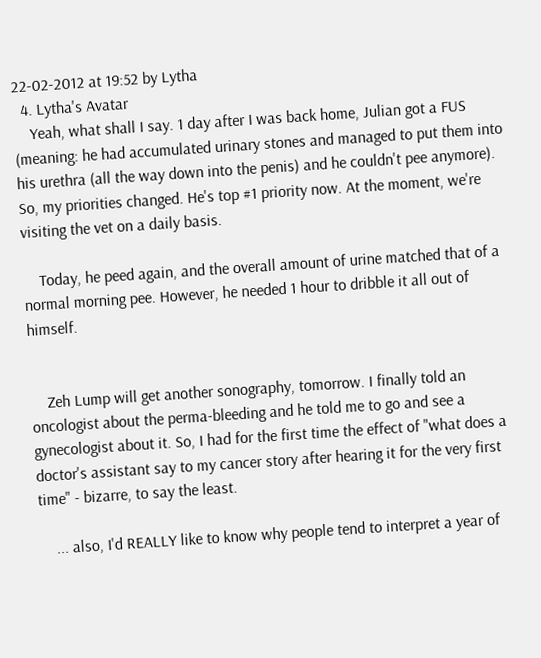22-02-2012 at 19:52 by Lytha
  4. Lytha's Avatar
    Yeah, what shall I say. 1 day after I was back home, Julian got a FUS (meaning: he had accumulated urinary stones and managed to put them into his urethra (all the way down into the penis) and he couldn't pee anymore). So, my priorities changed. He's top #1 priority now. At the moment, we're visiting the vet on a daily basis.

    Today, he peed again, and the overall amount of urine matched that of a normal morning pee. However, he needed 1 hour to dribble it all out of himself.


    Zeh Lump will get another sonography, tomorrow. I finally told an oncologist about the perma-bleeding and he told me to go and see a gynecologist about it. So, I had for the first time the effect of "what does a doctor's assistant say to my cancer story after hearing it for the very first time" - bizarre, to say the least.

    ... also, I'd REALLY like to know why people tend to interpret a year of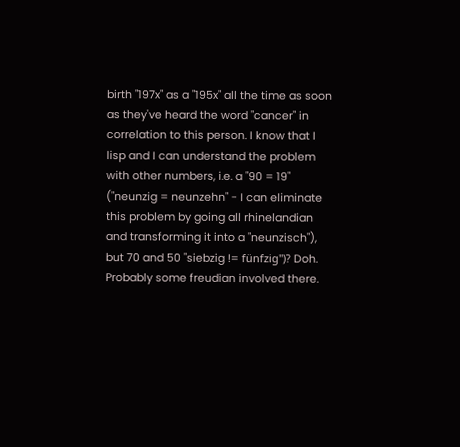birth "197x" as a "195x" all the time as soon as they've heard the word "cancer" in correlation to this person. I know that I lisp and I can understand the problem with other numbers, i.e. a "90 = 19" ("neunzig = neunzehn" - I can eliminate this problem by going all rhinelandian and transforming it into a "neunzisch"), but 70 and 50 "siebzig != fünfzig")? Doh. Probably some freudian involved there.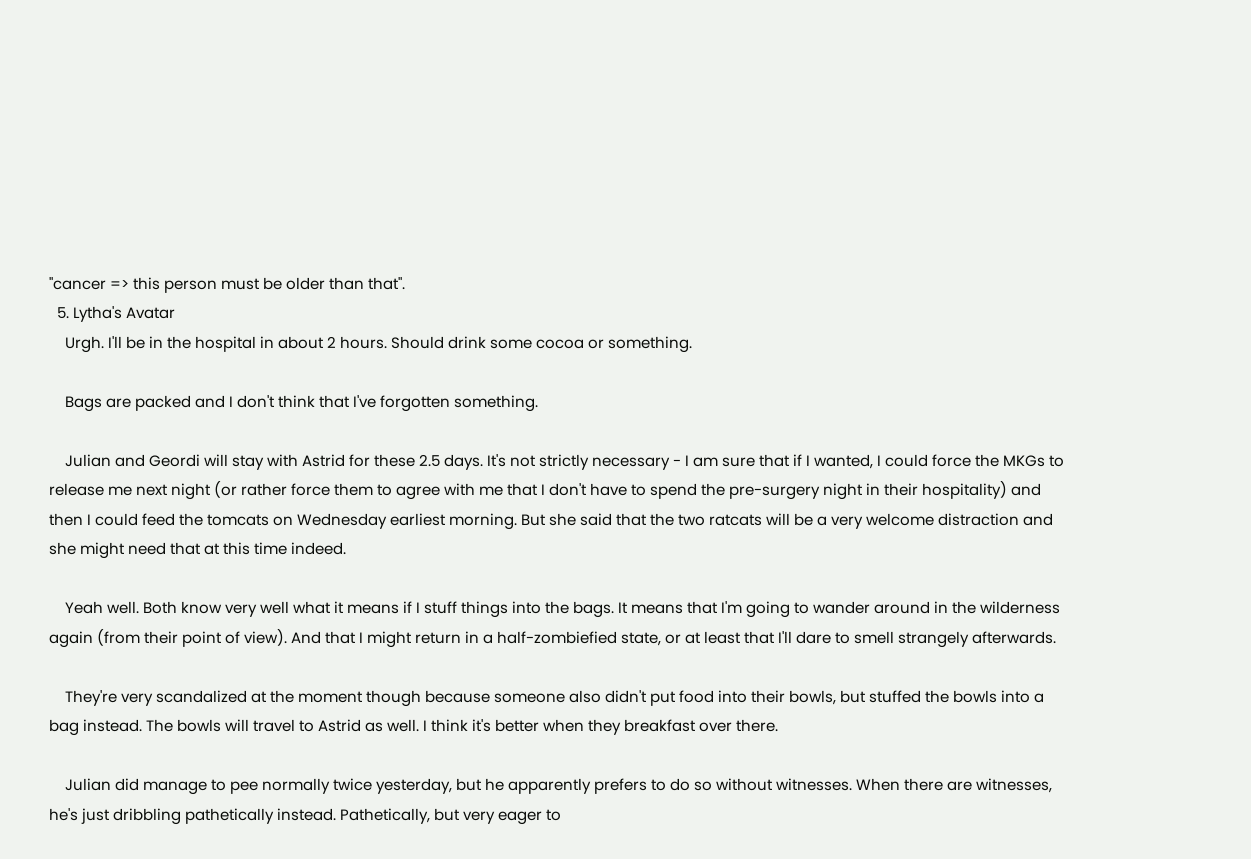"cancer => this person must be older than that".
  5. Lytha's Avatar
    Urgh. I'll be in the hospital in about 2 hours. Should drink some cocoa or something.

    Bags are packed and I don't think that I've forgotten something.

    Julian and Geordi will stay with Astrid for these 2.5 days. It's not strictly necessary - I am sure that if I wanted, I could force the MKGs to release me next night (or rather force them to agree with me that I don't have to spend the pre-surgery night in their hospitality) and then I could feed the tomcats on Wednesday earliest morning. But she said that the two ratcats will be a very welcome distraction and she might need that at this time indeed.

    Yeah well. Both know very well what it means if I stuff things into the bags. It means that I'm going to wander around in the wilderness again (from their point of view). And that I might return in a half-zombiefied state, or at least that I'll dare to smell strangely afterwards.

    They're very scandalized at the moment though because someone also didn't put food into their bowls, but stuffed the bowls into a bag instead. The bowls will travel to Astrid as well. I think it's better when they breakfast over there.

    Julian did manage to pee normally twice yesterday, but he apparently prefers to do so without witnesses. When there are witnesses, he's just dribbling pathetically instead. Pathetically, but very eager to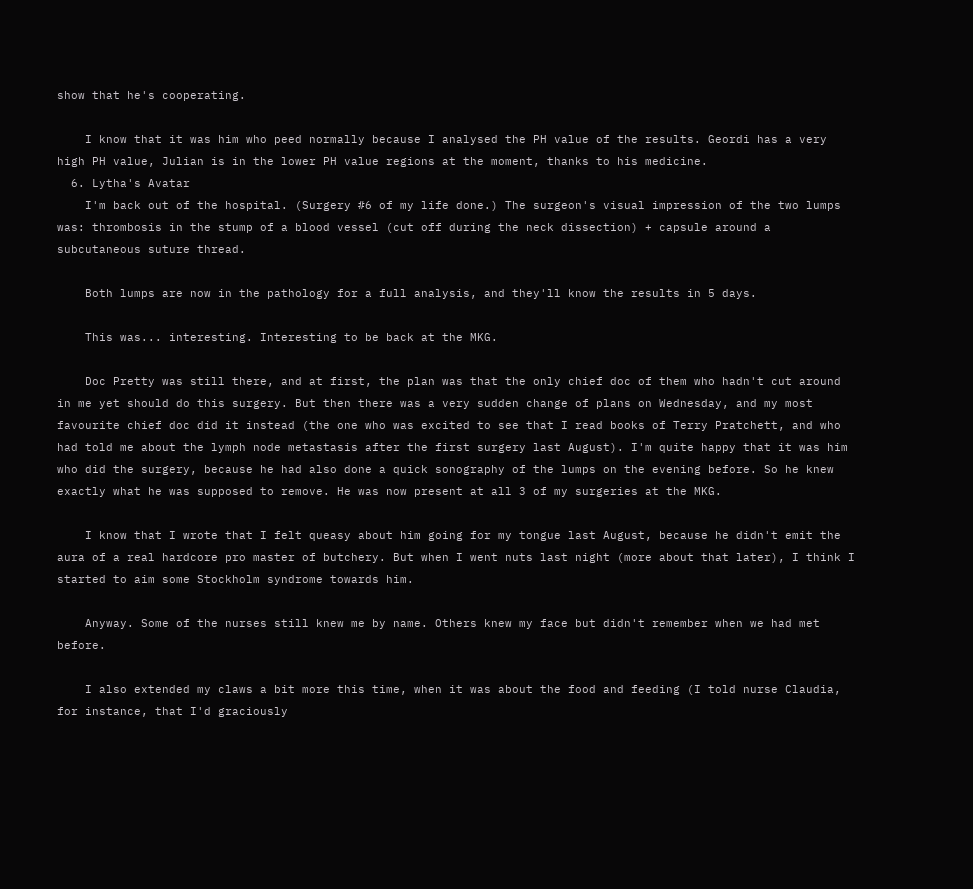show that he's cooperating.

    I know that it was him who peed normally because I analysed the PH value of the results. Geordi has a very high PH value, Julian is in the lower PH value regions at the moment, thanks to his medicine.
  6. Lytha's Avatar
    I'm back out of the hospital. (Surgery #6 of my life done.) The surgeon's visual impression of the two lumps was: thrombosis in the stump of a blood vessel (cut off during the neck dissection) + capsule around a subcutaneous suture thread.

    Both lumps are now in the pathology for a full analysis, and they'll know the results in 5 days.

    This was... interesting. Interesting to be back at the MKG.

    Doc Pretty was still there, and at first, the plan was that the only chief doc of them who hadn't cut around in me yet should do this surgery. But then there was a very sudden change of plans on Wednesday, and my most favourite chief doc did it instead (the one who was excited to see that I read books of Terry Pratchett, and who had told me about the lymph node metastasis after the first surgery last August). I'm quite happy that it was him who did the surgery, because he had also done a quick sonography of the lumps on the evening before. So he knew exactly what he was supposed to remove. He was now present at all 3 of my surgeries at the MKG.

    I know that I wrote that I felt queasy about him going for my tongue last August, because he didn't emit the aura of a real hardcore pro master of butchery. But when I went nuts last night (more about that later), I think I started to aim some Stockholm syndrome towards him.

    Anyway. Some of the nurses still knew me by name. Others knew my face but didn't remember when we had met before.

    I also extended my claws a bit more this time, when it was about the food and feeding (I told nurse Claudia, for instance, that I'd graciously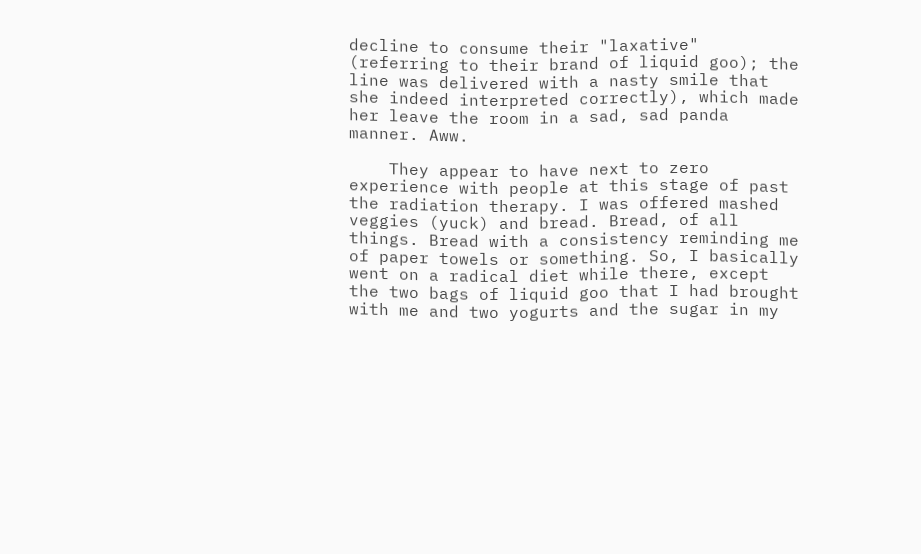decline to consume their "laxative" (referring to their brand of liquid goo); the line was delivered with a nasty smile that she indeed interpreted correctly), which made her leave the room in a sad, sad panda manner. Aww.

    They appear to have next to zero experience with people at this stage of past the radiation therapy. I was offered mashed veggies (yuck) and bread. Bread, of all things. Bread with a consistency reminding me of paper towels or something. So, I basically went on a radical diet while there, except the two bags of liquid goo that I had brought with me and two yogurts and the sugar in my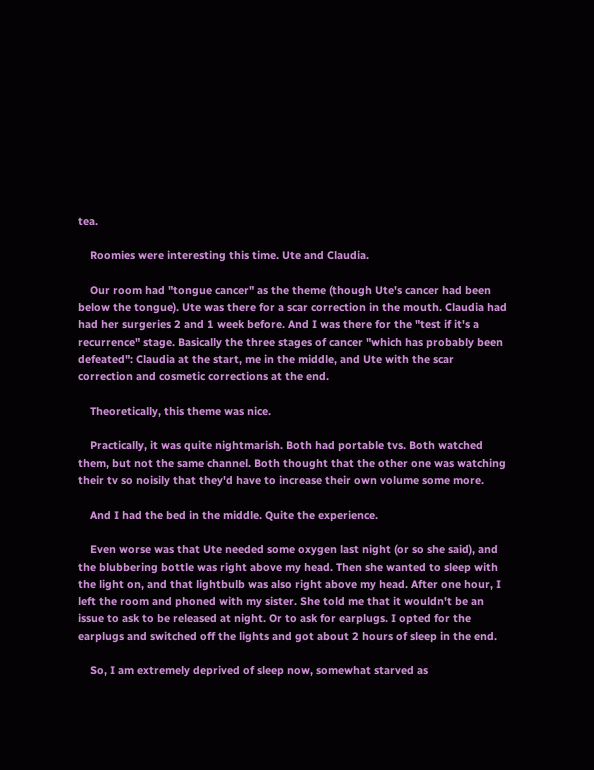tea.

    Roomies were interesting this time. Ute and Claudia.

    Our room had "tongue cancer" as the theme (though Ute's cancer had been below the tongue). Ute was there for a scar correction in the mouth. Claudia had had her surgeries 2 and 1 week before. And I was there for the "test if it's a recurrence" stage. Basically the three stages of cancer "which has probably been defeated": Claudia at the start, me in the middle, and Ute with the scar correction and cosmetic corrections at the end.

    Theoretically, this theme was nice.

    Practically, it was quite nightmarish. Both had portable tvs. Both watched them, but not the same channel. Both thought that the other one was watching their tv so noisily that they'd have to increase their own volume some more.

    And I had the bed in the middle. Quite the experience.

    Even worse was that Ute needed some oxygen last night (or so she said), and the blubbering bottle was right above my head. Then she wanted to sleep with the light on, and that lightbulb was also right above my head. After one hour, I left the room and phoned with my sister. She told me that it wouldn't be an issue to ask to be released at night. Or to ask for earplugs. I opted for the earplugs and switched off the lights and got about 2 hours of sleep in the end.

    So, I am extremely deprived of sleep now, somewhat starved as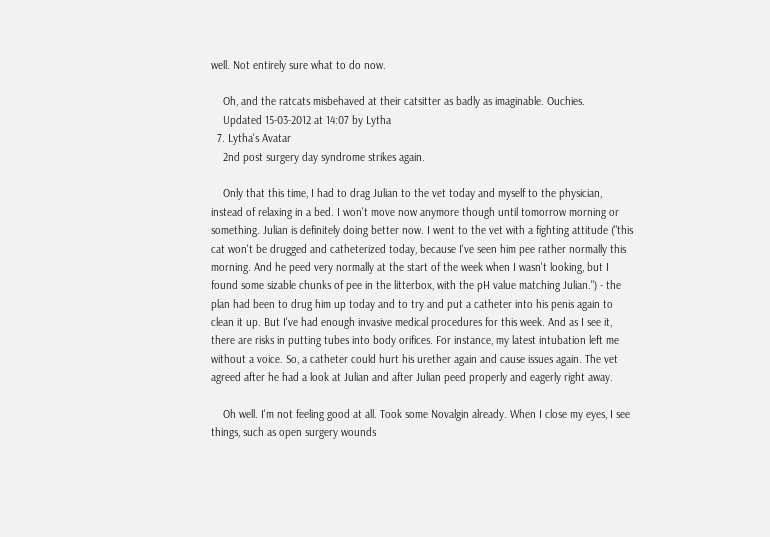well. Not entirely sure what to do now.

    Oh, and the ratcats misbehaved at their catsitter as badly as imaginable. Ouchies.
    Updated 15-03-2012 at 14:07 by Lytha
  7. Lytha's Avatar
    2nd post surgery day syndrome strikes again.

    Only that this time, I had to drag Julian to the vet today and myself to the physician, instead of relaxing in a bed. I won't move now anymore though until tomorrow morning or something. Julian is definitely doing better now. I went to the vet with a fighting attitude ("this cat won't be drugged and catheterized today, because I've seen him pee rather normally this morning. And he peed very normally at the start of the week when I wasn't looking, but I found some sizable chunks of pee in the litterbox, with the pH value matching Julian.") - the plan had been to drug him up today and to try and put a catheter into his penis again to clean it up. But I've had enough invasive medical procedures for this week. And as I see it, there are risks in putting tubes into body orifices. For instance, my latest intubation left me without a voice. So, a catheter could hurt his urether again and cause issues again. The vet agreed after he had a look at Julian and after Julian peed properly and eagerly right away.

    Oh well. I'm not feeling good at all. Took some Novalgin already. When I close my eyes, I see things, such as open surgery wounds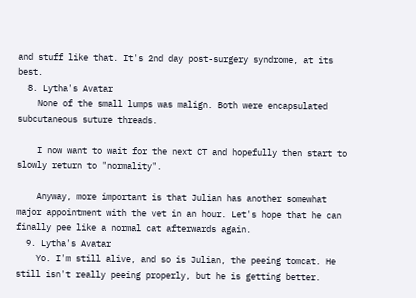and stuff like that. It's 2nd day post-surgery syndrome, at its best.
  8. Lytha's Avatar
    None of the small lumps was malign. Both were encapsulated subcutaneous suture threads.

    I now want to wait for the next CT and hopefully then start to slowly return to "normality".

    Anyway, more important is that Julian has another somewhat major appointment with the vet in an hour. Let's hope that he can finally pee like a normal cat afterwards again.
  9. Lytha's Avatar
    Yo. I'm still alive, and so is Julian, the peeing tomcat. He still isn't really peeing properly, but he is getting better.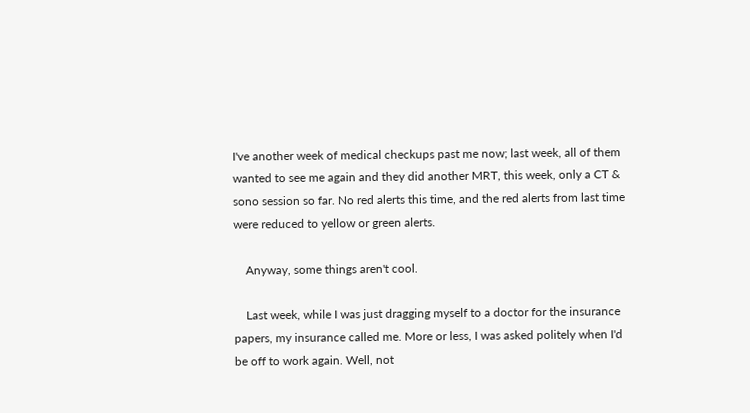I've another week of medical checkups past me now; last week, all of them wanted to see me again and they did another MRT, this week, only a CT & sono session so far. No red alerts this time, and the red alerts from last time were reduced to yellow or green alerts.

    Anyway, some things aren't cool.

    Last week, while I was just dragging myself to a doctor for the insurance papers, my insurance called me. More or less, I was asked politely when I'd be off to work again. Well, not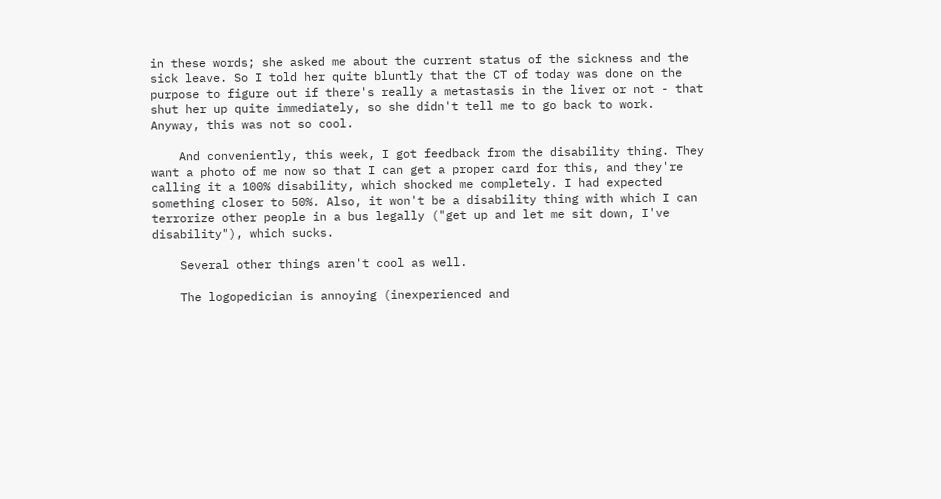in these words; she asked me about the current status of the sickness and the sick leave. So I told her quite bluntly that the CT of today was done on the purpose to figure out if there's really a metastasis in the liver or not - that shut her up quite immediately, so she didn't tell me to go back to work. Anyway, this was not so cool.

    And conveniently, this week, I got feedback from the disability thing. They want a photo of me now so that I can get a proper card for this, and they're calling it a 100% disability, which shocked me completely. I had expected something closer to 50%. Also, it won't be a disability thing with which I can terrorize other people in a bus legally ("get up and let me sit down, I've disability"), which sucks.

    Several other things aren't cool as well.

    The logopedician is annoying (inexperienced and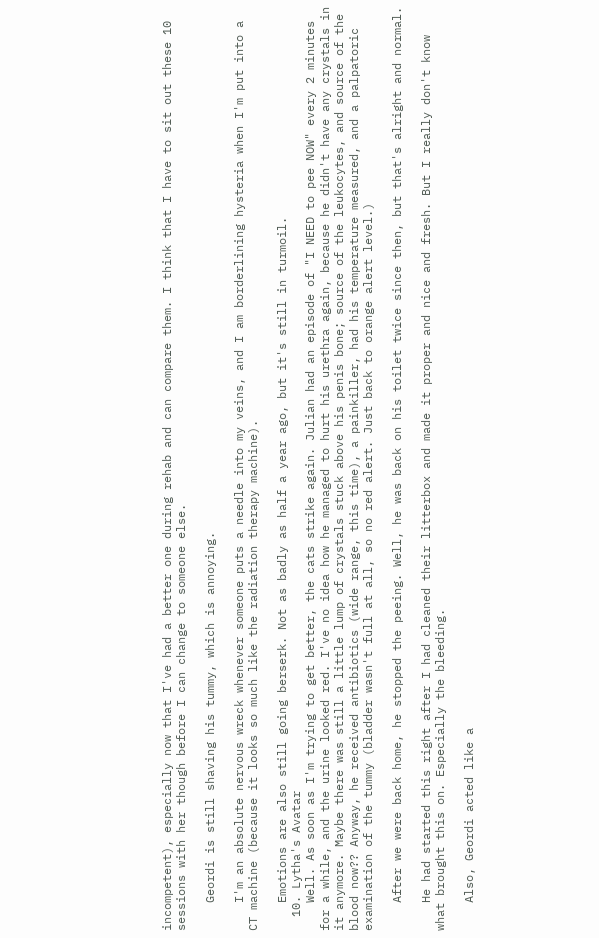incompetent), especially now that I've had a better one during rehab and can compare them. I think that I have to sit out these 10 sessions with her though before I can change to someone else.

    Geordi is still shaving his tummy, which is annoying.

    I'm an absolute nervous wreck whenever someone puts a needle into my veins, and I am borderlining hysteria when I'm put into a CT machine (because it looks so much like the radiation therapy machine).

    Emotions are also still going berserk. Not as badly as half a year ago, but it's still in turmoil.
  10. Lytha's Avatar
    Well. As soon as I'm trying to get better, the cats strike again. Julian had an episode of "I NEED to pee NOW" every 2 minutes for a while, and the urine looked red. I've no idea how he managed to hurt his urethra again, because he didn't have any crystals in it anymore. Maybe there was still a little lump of crystals stuck above his penis bone; source of the leukocytes, and source of the blood now?? Anyway, he received antibiotics (wide range, this time), a painkiller, had his temperature measured, and a palpatoric examination of the tummy (bladder wasn't full at all, so no red alert. Just back to orange alert level.)

    After we were back home, he stopped the peeing. Well, he was back on his toilet twice since then, but that's alright and normal.

    He had started this right after I had cleaned their litterbox and made it proper and nice and fresh. But I really don't know what brought this on. Especially the bleeding.

    Also, Geordi acted like a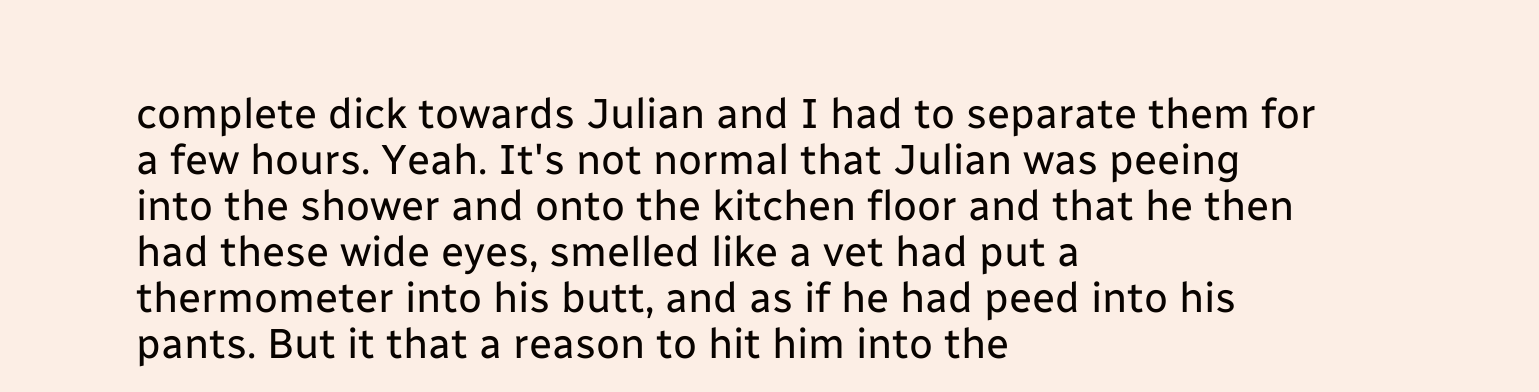complete dick towards Julian and I had to separate them for a few hours. Yeah. It's not normal that Julian was peeing into the shower and onto the kitchen floor and that he then had these wide eyes, smelled like a vet had put a thermometer into his butt, and as if he had peed into his pants. But it that a reason to hit him into the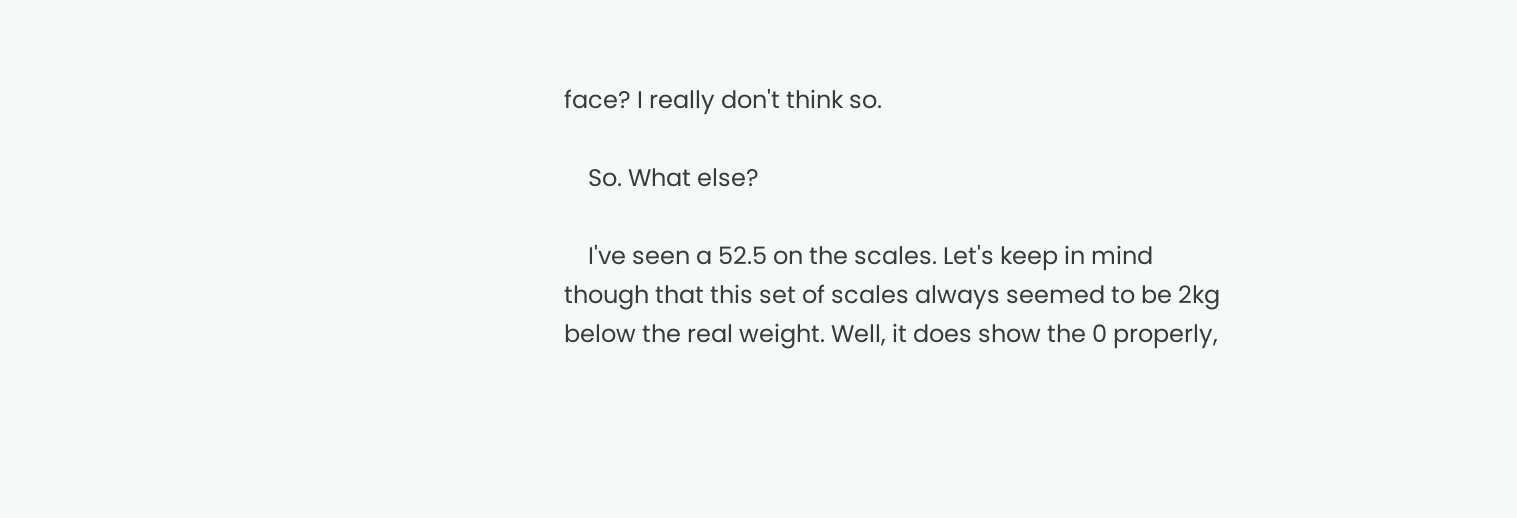face? I really don't think so.

    So. What else?

    I've seen a 52.5 on the scales. Let's keep in mind though that this set of scales always seemed to be 2kg below the real weight. Well, it does show the 0 properly,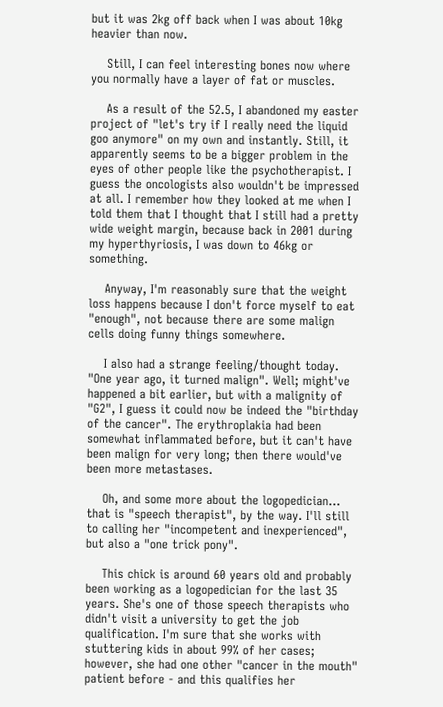but it was 2kg off back when I was about 10kg heavier than now.

    Still, I can feel interesting bones now where you normally have a layer of fat or muscles.

    As a result of the 52.5, I abandoned my easter project of "let's try if I really need the liquid goo anymore" on my own and instantly. Still, it apparently seems to be a bigger problem in the eyes of other people like the psychotherapist. I guess the oncologists also wouldn't be impressed at all. I remember how they looked at me when I told them that I thought that I still had a pretty wide weight margin, because back in 2001 during my hyperthyriosis, I was down to 46kg or something.

    Anyway, I'm reasonably sure that the weight loss happens because I don't force myself to eat "enough", not because there are some malign cells doing funny things somewhere.

    I also had a strange feeling/thought today. "One year ago, it turned malign". Well; might've happened a bit earlier, but with a malignity of "G2", I guess it could now be indeed the "birthday of the cancer". The erythroplakia had been somewhat inflammated before, but it can't have been malign for very long; then there would've been more metastases.

    Oh, and some more about the logopedician... that is "speech therapist", by the way. I'll still to calling her "incompetent and inexperienced", but also a "one trick pony".

    This chick is around 60 years old and probably been working as a logopedician for the last 35 years. She's one of those speech therapists who didn't visit a university to get the job qualification. I'm sure that she works with stuttering kids in about 99% of her cases; however, she had one other "cancer in the mouth" patient before - and this qualifies her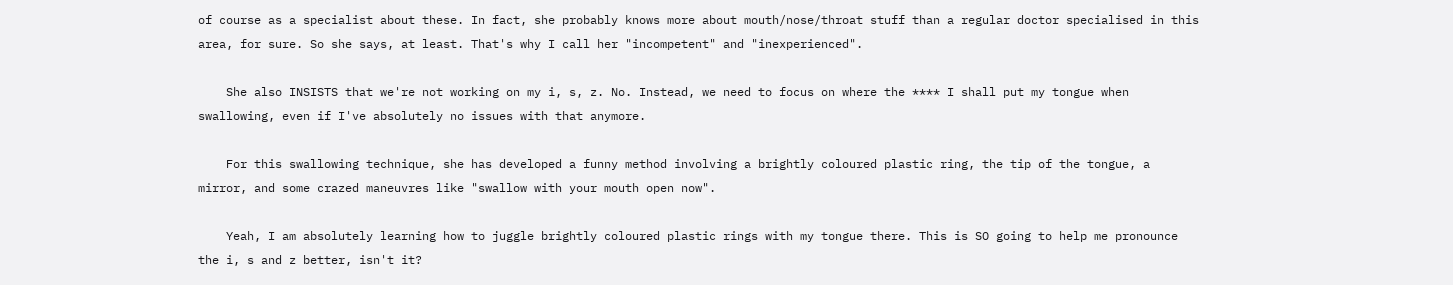of course as a specialist about these. In fact, she probably knows more about mouth/nose/throat stuff than a regular doctor specialised in this area, for sure. So she says, at least. That's why I call her "incompetent" and "inexperienced".

    She also INSISTS that we're not working on my i, s, z. No. Instead, we need to focus on where the **** I shall put my tongue when swallowing, even if I've absolutely no issues with that anymore.

    For this swallowing technique, she has developed a funny method involving a brightly coloured plastic ring, the tip of the tongue, a mirror, and some crazed maneuvres like "swallow with your mouth open now".

    Yeah, I am absolutely learning how to juggle brightly coloured plastic rings with my tongue there. This is SO going to help me pronounce the i, s and z better, isn't it?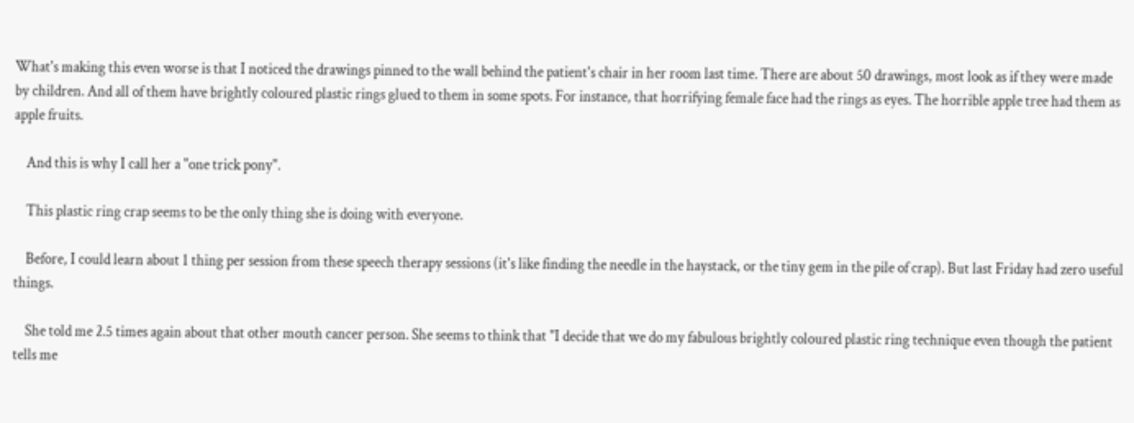What's making this even worse is that I noticed the drawings pinned to the wall behind the patient's chair in her room last time. There are about 50 drawings, most look as if they were made by children. And all of them have brightly coloured plastic rings glued to them in some spots. For instance, that horrifying female face had the rings as eyes. The horrible apple tree had them as apple fruits.

    And this is why I call her a "one trick pony".

    This plastic ring crap seems to be the only thing she is doing with everyone.

    Before, I could learn about 1 thing per session from these speech therapy sessions (it's like finding the needle in the haystack, or the tiny gem in the pile of crap). But last Friday had zero useful things.

    She told me 2.5 times again about that other mouth cancer person. She seems to think that "I decide that we do my fabulous brightly coloured plastic ring technique even though the patient tells me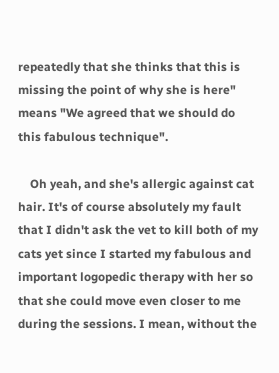repeatedly that she thinks that this is missing the point of why she is here" means "We agreed that we should do this fabulous technique".

    Oh yeah, and she's allergic against cat hair. It's of course absolutely my fault that I didn't ask the vet to kill both of my cats yet since I started my fabulous and important logopedic therapy with her so that she could move even closer to me during the sessions. I mean, without the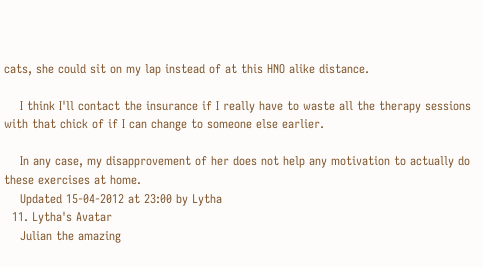cats, she could sit on my lap instead of at this HNO alike distance.

    I think I'll contact the insurance if I really have to waste all the therapy sessions with that chick of if I can change to someone else earlier.

    In any case, my disapprovement of her does not help any motivation to actually do these exercises at home.
    Updated 15-04-2012 at 23:00 by Lytha
  11. Lytha's Avatar
    Julian the amazing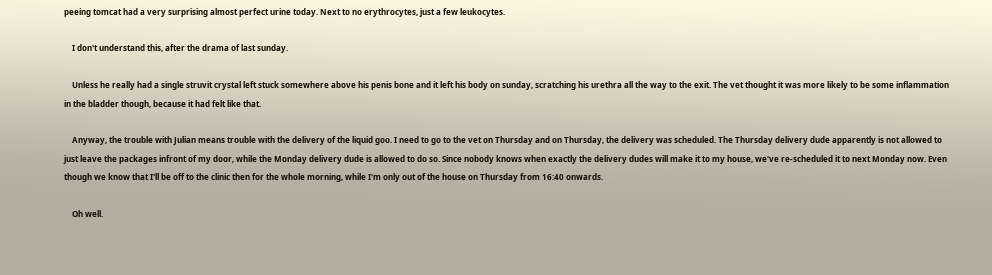peeing tomcat had a very surprising almost perfect urine today. Next to no erythrocytes, just a few leukocytes.

    I don't understand this, after the drama of last sunday.

    Unless he really had a single struvit crystal left stuck somewhere above his penis bone and it left his body on sunday, scratching his urethra all the way to the exit. The vet thought it was more likely to be some inflammation in the bladder though, because it had felt like that.

    Anyway, the trouble with Julian means trouble with the delivery of the liquid goo. I need to go to the vet on Thursday and on Thursday, the delivery was scheduled. The Thursday delivery dude apparently is not allowed to just leave the packages infront of my door, while the Monday delivery dude is allowed to do so. Since nobody knows when exactly the delivery dudes will make it to my house, we've re-scheduled it to next Monday now. Even though we know that I'll be off to the clinic then for the whole morning, while I'm only out of the house on Thursday from 16:40 onwards.

    Oh well.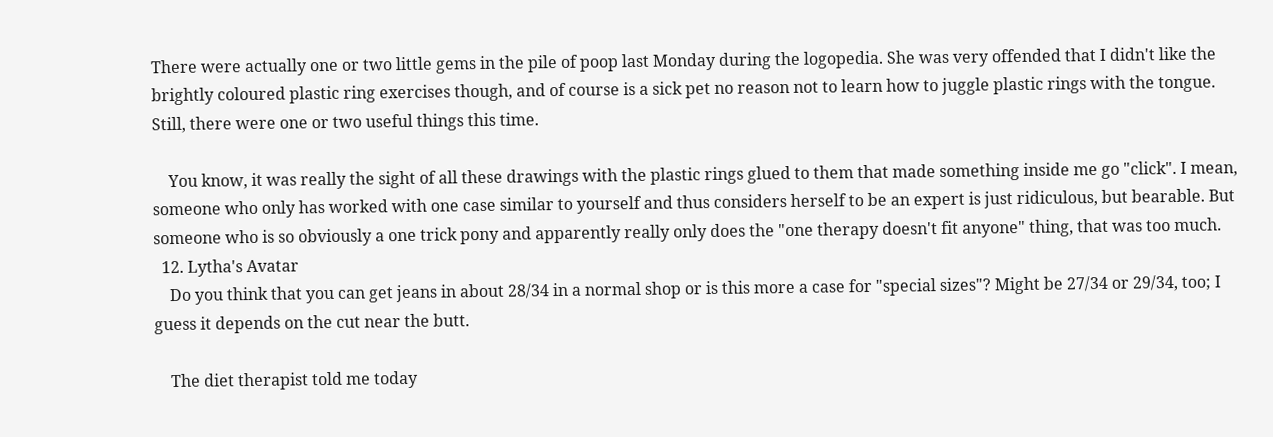There were actually one or two little gems in the pile of poop last Monday during the logopedia. She was very offended that I didn't like the brightly coloured plastic ring exercises though, and of course is a sick pet no reason not to learn how to juggle plastic rings with the tongue. Still, there were one or two useful things this time.

    You know, it was really the sight of all these drawings with the plastic rings glued to them that made something inside me go "click". I mean, someone who only has worked with one case similar to yourself and thus considers herself to be an expert is just ridiculous, but bearable. But someone who is so obviously a one trick pony and apparently really only does the "one therapy doesn't fit anyone" thing, that was too much.
  12. Lytha's Avatar
    Do you think that you can get jeans in about 28/34 in a normal shop or is this more a case for "special sizes"? Might be 27/34 or 29/34, too; I guess it depends on the cut near the butt.

    The diet therapist told me today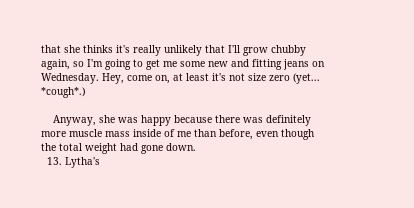that she thinks it's really unlikely that I'll grow chubby again, so I'm going to get me some new and fitting jeans on Wednesday. Hey, come on, at least it's not size zero (yet... *cough*.)

    Anyway, she was happy because there was definitely more muscle mass inside of me than before, even though the total weight had gone down.
  13. Lytha's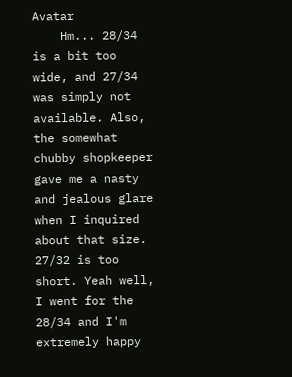Avatar
    Hm... 28/34 is a bit too wide, and 27/34 was simply not available. Also, the somewhat chubby shopkeeper gave me a nasty and jealous glare when I inquired about that size. 27/32 is too short. Yeah well, I went for the 28/34 and I'm extremely happy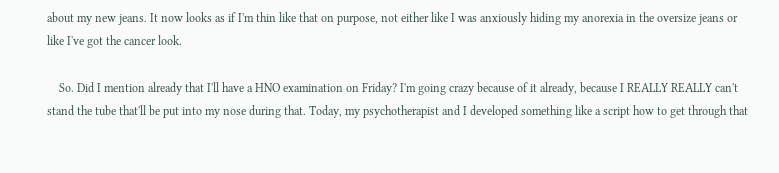about my new jeans. It now looks as if I'm thin like that on purpose, not either like I was anxiously hiding my anorexia in the oversize jeans or like I've got the cancer look.

    So. Did I mention already that I'll have a HNO examination on Friday? I'm going crazy because of it already, because I REALLY REALLY can't stand the tube that'll be put into my nose during that. Today, my psychotherapist and I developed something like a script how to get through that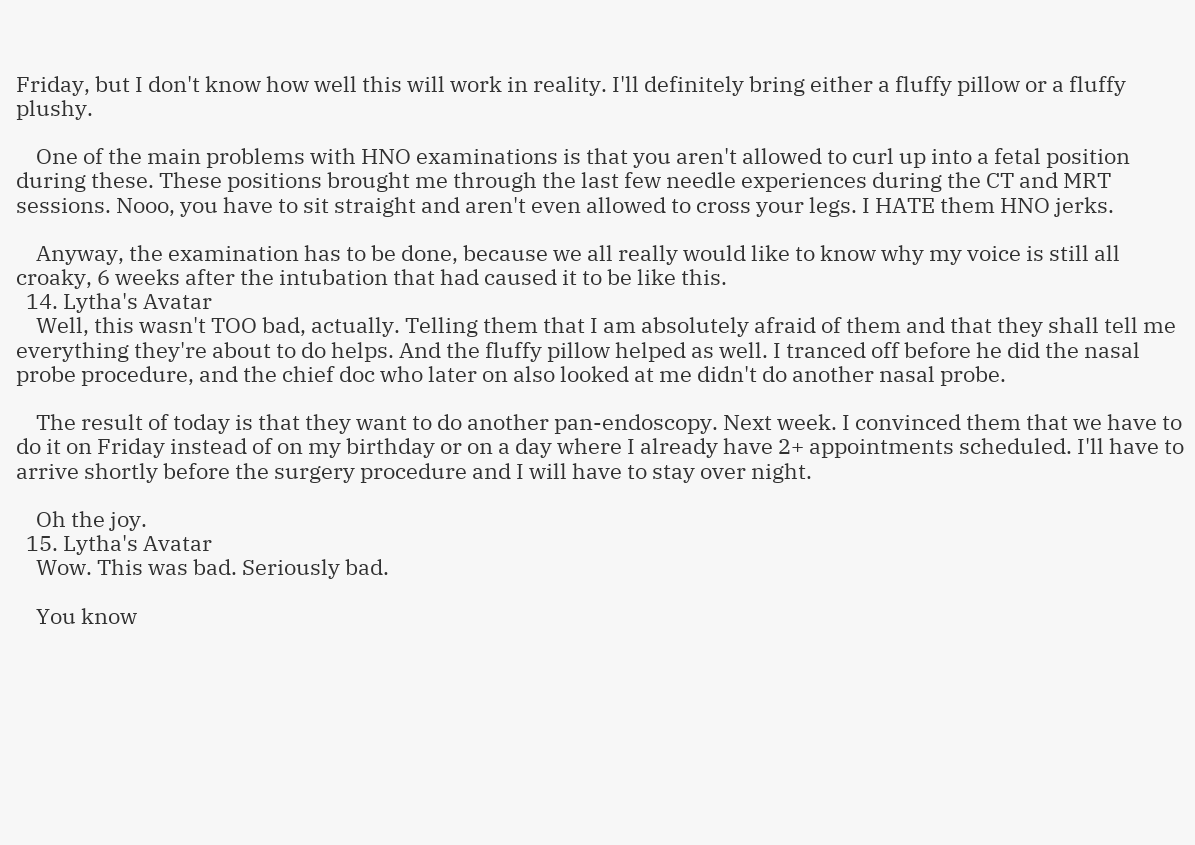Friday, but I don't know how well this will work in reality. I'll definitely bring either a fluffy pillow or a fluffy plushy.

    One of the main problems with HNO examinations is that you aren't allowed to curl up into a fetal position during these. These positions brought me through the last few needle experiences during the CT and MRT sessions. Nooo, you have to sit straight and aren't even allowed to cross your legs. I HATE them HNO jerks.

    Anyway, the examination has to be done, because we all really would like to know why my voice is still all croaky, 6 weeks after the intubation that had caused it to be like this.
  14. Lytha's Avatar
    Well, this wasn't TOO bad, actually. Telling them that I am absolutely afraid of them and that they shall tell me everything they're about to do helps. And the fluffy pillow helped as well. I tranced off before he did the nasal probe procedure, and the chief doc who later on also looked at me didn't do another nasal probe.

    The result of today is that they want to do another pan-endoscopy. Next week. I convinced them that we have to do it on Friday instead of on my birthday or on a day where I already have 2+ appointments scheduled. I'll have to arrive shortly before the surgery procedure and I will have to stay over night.

    Oh the joy.
  15. Lytha's Avatar
    Wow. This was bad. Seriously bad.

    You know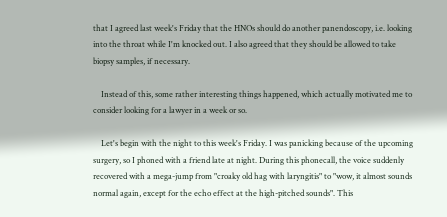that I agreed last week's Friday that the HNOs should do another panendoscopy, i.e. looking into the throat while I'm knocked out. I also agreed that they should be allowed to take biopsy samples, if necessary.

    Instead of this, some rather interesting things happened, which actually motivated me to consider looking for a lawyer in a week or so.

    Let's begin with the night to this week's Friday. I was panicking because of the upcoming surgery, so I phoned with a friend late at night. During this phonecall, the voice suddenly recovered with a mega-jump from "croaky old hag with laryngitis" to "wow, it almost sounds normal again, except for the echo effect at the high-pitched sounds". This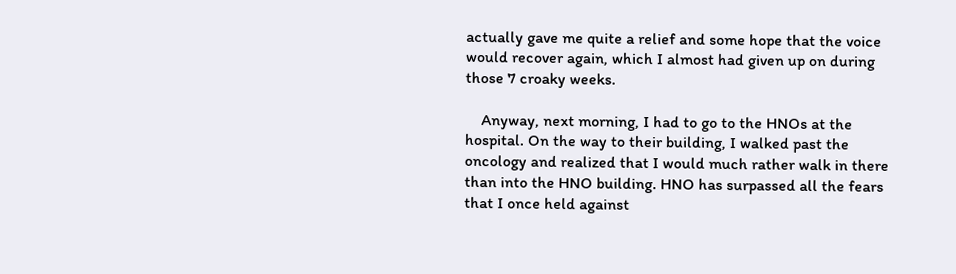actually gave me quite a relief and some hope that the voice would recover again, which I almost had given up on during those 7 croaky weeks.

    Anyway, next morning, I had to go to the HNOs at the hospital. On the way to their building, I walked past the oncology and realized that I would much rather walk in there than into the HNO building. HNO has surpassed all the fears that I once held against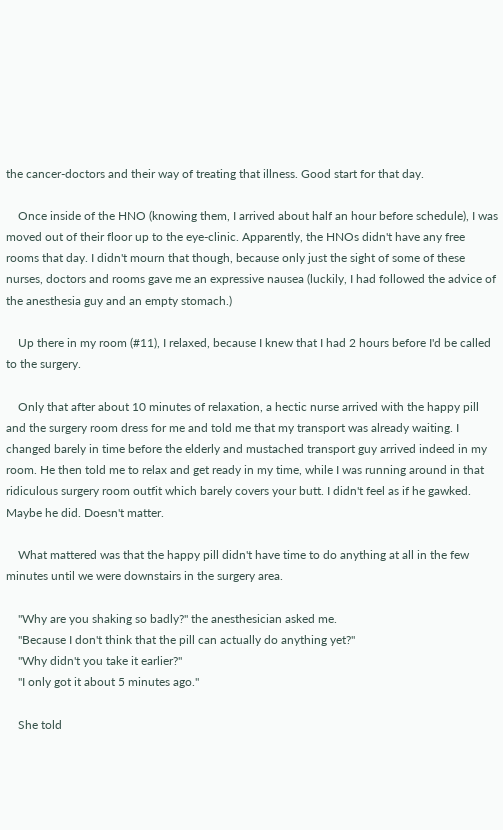the cancer-doctors and their way of treating that illness. Good start for that day.

    Once inside of the HNO (knowing them, I arrived about half an hour before schedule), I was moved out of their floor up to the eye-clinic. Apparently, the HNOs didn't have any free rooms that day. I didn't mourn that though, because only just the sight of some of these nurses, doctors and rooms gave me an expressive nausea (luckily, I had followed the advice of the anesthesia guy and an empty stomach.)

    Up there in my room (#11), I relaxed, because I knew that I had 2 hours before I'd be called to the surgery.

    Only that after about 10 minutes of relaxation, a hectic nurse arrived with the happy pill and the surgery room dress for me and told me that my transport was already waiting. I changed barely in time before the elderly and mustached transport guy arrived indeed in my room. He then told me to relax and get ready in my time, while I was running around in that ridiculous surgery room outfit which barely covers your butt. I didn't feel as if he gawked. Maybe he did. Doesn't matter.

    What mattered was that the happy pill didn't have time to do anything at all in the few minutes until we were downstairs in the surgery area.

    "Why are you shaking so badly?" the anesthesician asked me.
    "Because I don't think that the pill can actually do anything yet?"
    "Why didn't you take it earlier?"
    "I only got it about 5 minutes ago."

    She told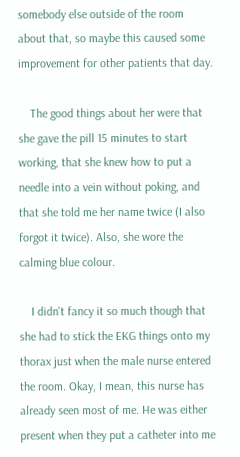somebody else outside of the room about that, so maybe this caused some improvement for other patients that day.

    The good things about her were that she gave the pill 15 minutes to start working, that she knew how to put a needle into a vein without poking, and that she told me her name twice (I also forgot it twice). Also, she wore the calming blue colour.

    I didn't fancy it so much though that she had to stick the EKG things onto my thorax just when the male nurse entered the room. Okay, I mean, this nurse has already seen most of me. He was either present when they put a catheter into me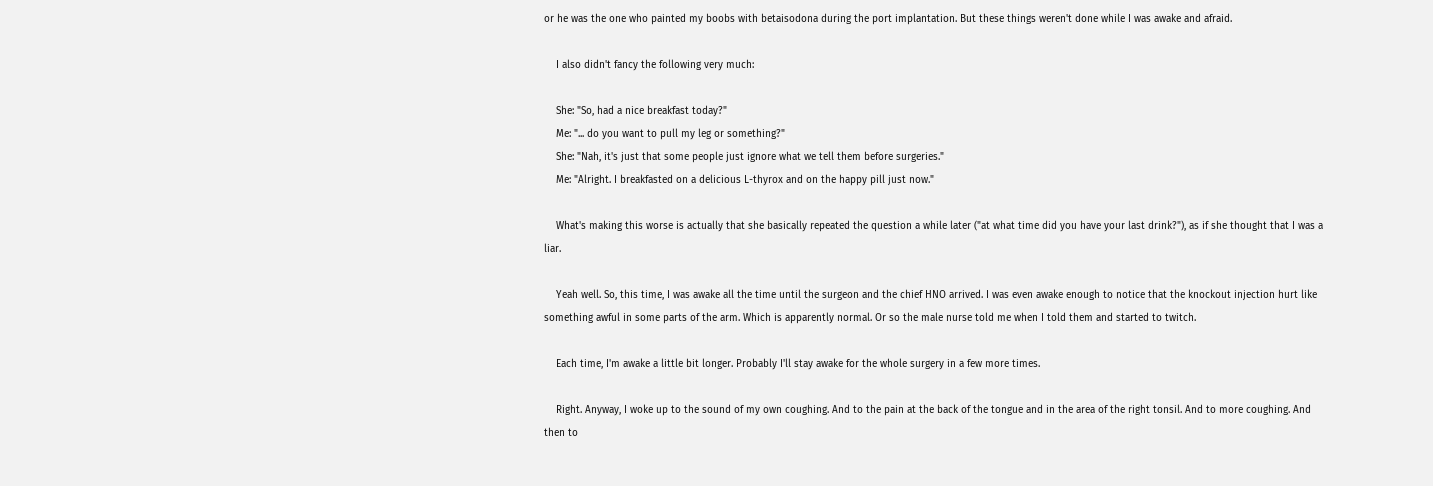or he was the one who painted my boobs with betaisodona during the port implantation. But these things weren't done while I was awake and afraid.

    I also didn't fancy the following very much:

    She: "So, had a nice breakfast today?"
    Me: "... do you want to pull my leg or something?"
    She: "Nah, it's just that some people just ignore what we tell them before surgeries."
    Me: "Alright. I breakfasted on a delicious L-thyrox and on the happy pill just now."

    What's making this worse is actually that she basically repeated the question a while later ("at what time did you have your last drink?"), as if she thought that I was a liar.

    Yeah well. So, this time, I was awake all the time until the surgeon and the chief HNO arrived. I was even awake enough to notice that the knockout injection hurt like something awful in some parts of the arm. Which is apparently normal. Or so the male nurse told me when I told them and started to twitch.

    Each time, I'm awake a little bit longer. Probably I'll stay awake for the whole surgery in a few more times.

    Right. Anyway, I woke up to the sound of my own coughing. And to the pain at the back of the tongue and in the area of the right tonsil. And to more coughing. And then to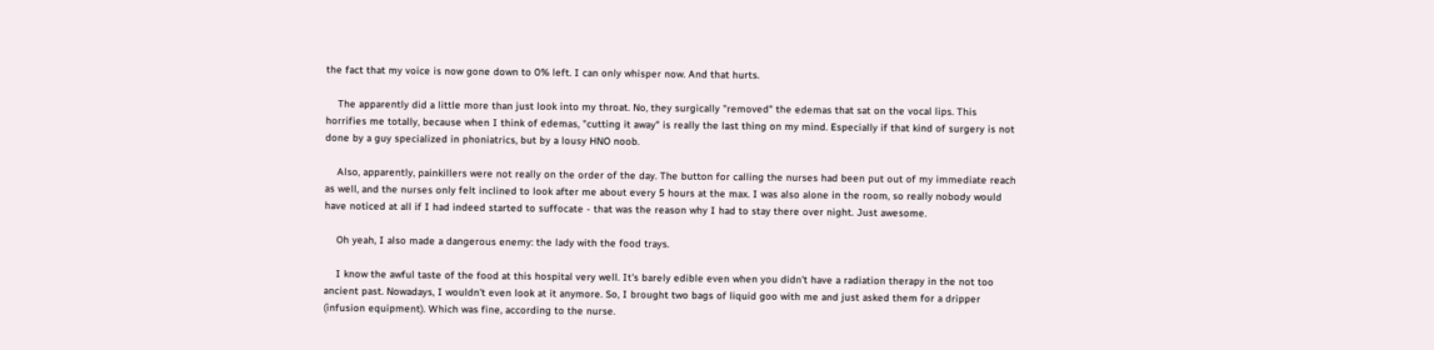the fact that my voice is now gone down to 0% left. I can only whisper now. And that hurts.

    The apparently did a little more than just look into my throat. No, they surgically "removed" the edemas that sat on the vocal lips. This horrifies me totally, because when I think of edemas, "cutting it away" is really the last thing on my mind. Especially if that kind of surgery is not done by a guy specialized in phoniatrics, but by a lousy HNO noob.

    Also, apparently, painkillers were not really on the order of the day. The button for calling the nurses had been put out of my immediate reach as well, and the nurses only felt inclined to look after me about every 5 hours at the max. I was also alone in the room, so really nobody would have noticed at all if I had indeed started to suffocate - that was the reason why I had to stay there over night. Just awesome.

    Oh yeah, I also made a dangerous enemy: the lady with the food trays.

    I know the awful taste of the food at this hospital very well. It's barely edible even when you didn't have a radiation therapy in the not too ancient past. Nowadays, I wouldn't even look at it anymore. So, I brought two bags of liquid goo with me and just asked them for a dripper (infusion equipment). Which was fine, according to the nurse.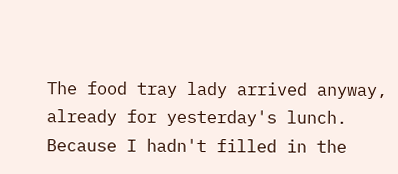The food tray lady arrived anyway, already for yesterday's lunch. Because I hadn't filled in the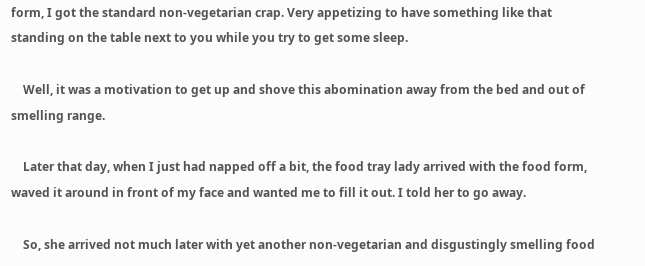form, I got the standard non-vegetarian crap. Very appetizing to have something like that standing on the table next to you while you try to get some sleep.

    Well, it was a motivation to get up and shove this abomination away from the bed and out of smelling range.

    Later that day, when I just had napped off a bit, the food tray lady arrived with the food form, waved it around in front of my face and wanted me to fill it out. I told her to go away.

    So, she arrived not much later with yet another non-vegetarian and disgustingly smelling food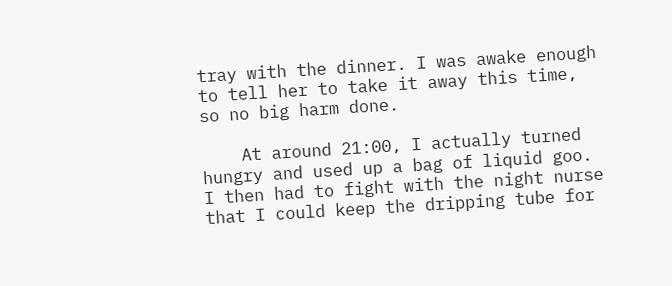tray with the dinner. I was awake enough to tell her to take it away this time, so no big harm done.

    At around 21:00, I actually turned hungry and used up a bag of liquid goo. I then had to fight with the night nurse that I could keep the dripping tube for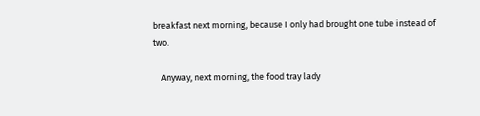breakfast next morning, because I only had brought one tube instead of two.

    Anyway, next morning, the food tray lady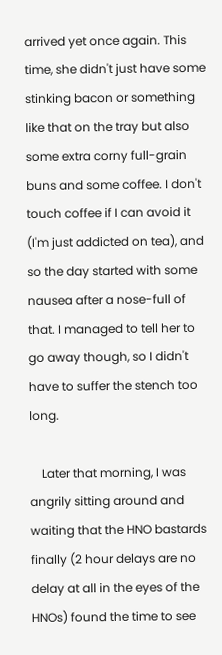arrived yet once again. This time, she didn't just have some stinking bacon or something like that on the tray but also some extra corny full-grain buns and some coffee. I don't touch coffee if I can avoid it (I'm just addicted on tea), and so the day started with some nausea after a nose-full of that. I managed to tell her to go away though, so I didn't have to suffer the stench too long.

    Later that morning, I was angrily sitting around and waiting that the HNO bastards finally (2 hour delays are no delay at all in the eyes of the HNOs) found the time to see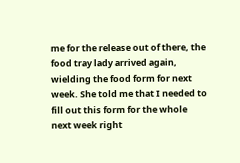me for the release out of there, the food tray lady arrived again, wielding the food form for next week. She told me that I needed to fill out this form for the whole next week right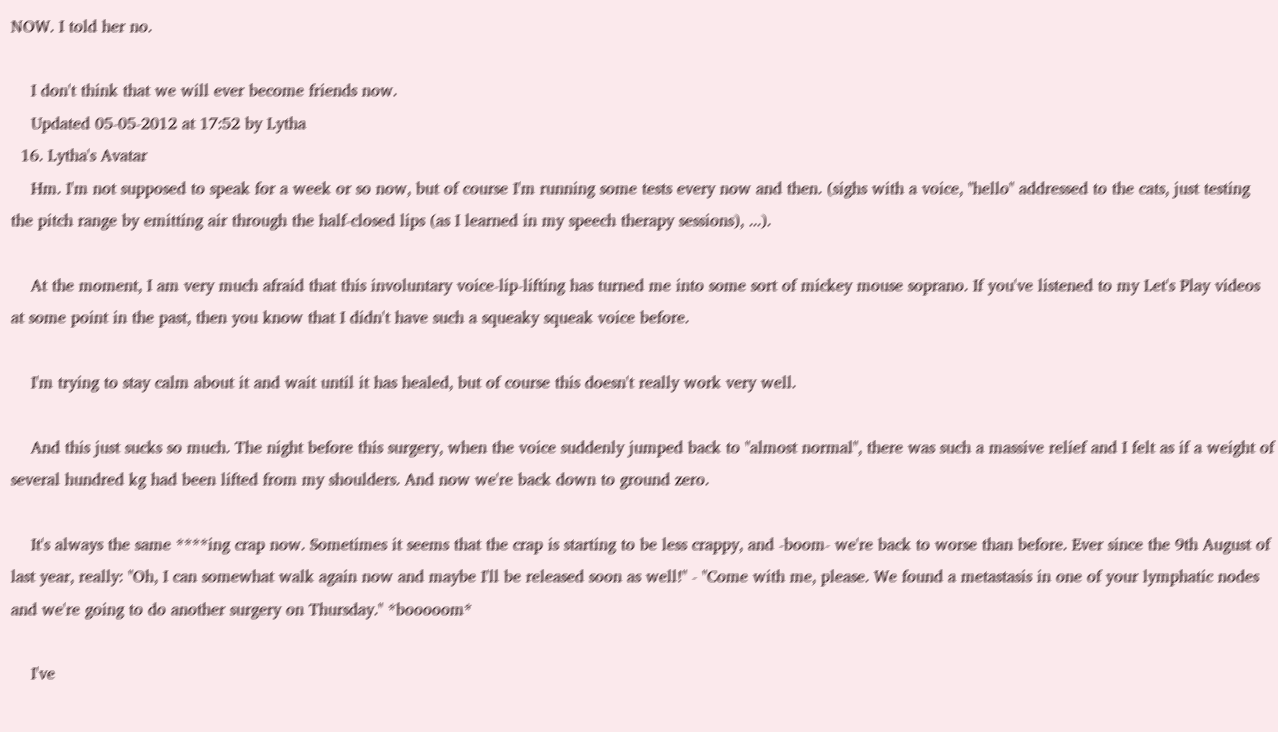NOW. I told her no.

    I don't think that we will ever become friends now.
    Updated 05-05-2012 at 17:52 by Lytha
  16. Lytha's Avatar
    Hm. I'm not supposed to speak for a week or so now, but of course I'm running some tests every now and then. (sighs with a voice, "hello" addressed to the cats, just testing the pitch range by emitting air through the half-closed lips (as I learned in my speech therapy sessions), ...).

    At the moment, I am very much afraid that this involuntary voice-lip-lifting has turned me into some sort of mickey mouse soprano. If you've listened to my Let's Play videos at some point in the past, then you know that I didn't have such a squeaky squeak voice before.

    I'm trying to stay calm about it and wait until it has healed, but of course this doesn't really work very well.

    And this just sucks so much. The night before this surgery, when the voice suddenly jumped back to "almost normal", there was such a massive relief and I felt as if a weight of several hundred kg had been lifted from my shoulders. And now we're back down to ground zero.

    It's always the same ****ing crap now. Sometimes it seems that the crap is starting to be less crappy, and -boom- we're back to worse than before. Ever since the 9th August of last year, really: "Oh, I can somewhat walk again now and maybe I'll be released soon as well!" - "Come with me, please. We found a metastasis in one of your lymphatic nodes and we're going to do another surgery on Thursday." *booooom*

    I've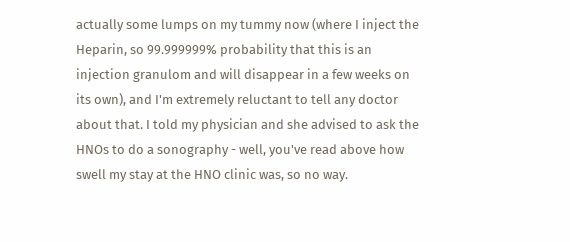actually some lumps on my tummy now (where I inject the Heparin, so 99.999999% probability that this is an injection granulom and will disappear in a few weeks on its own), and I'm extremely reluctant to tell any doctor about that. I told my physician and she advised to ask the HNOs to do a sonography - well, you've read above how swell my stay at the HNO clinic was, so no way.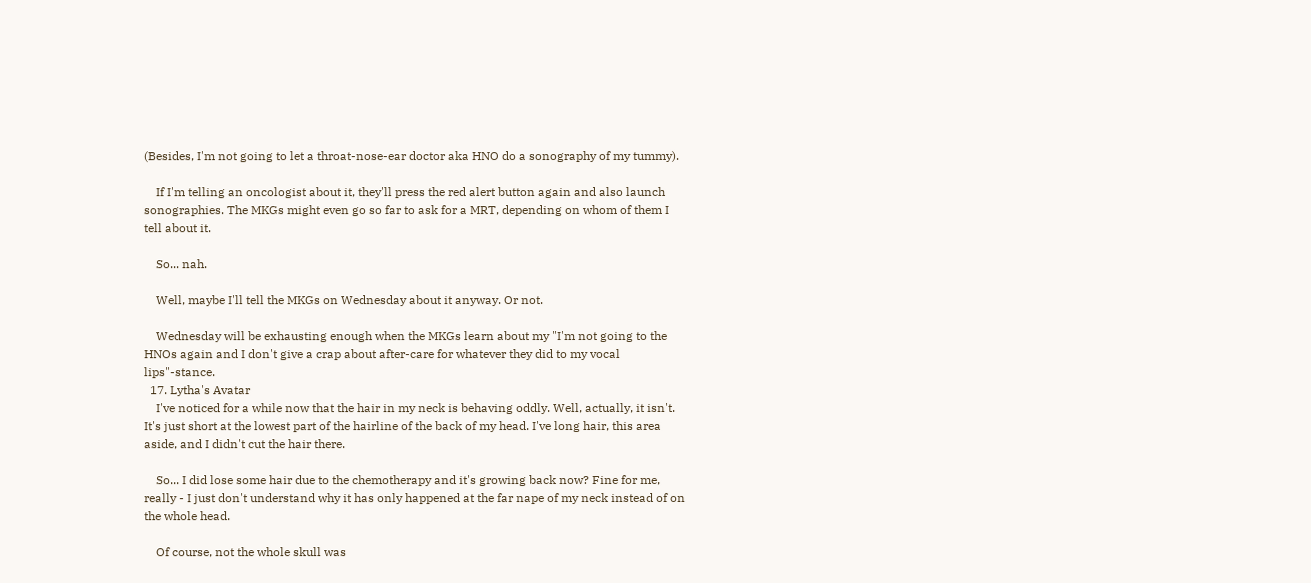(Besides, I'm not going to let a throat-nose-ear doctor aka HNO do a sonography of my tummy).

    If I'm telling an oncologist about it, they'll press the red alert button again and also launch sonographies. The MKGs might even go so far to ask for a MRT, depending on whom of them I tell about it.

    So... nah.

    Well, maybe I'll tell the MKGs on Wednesday about it anyway. Or not.

    Wednesday will be exhausting enough when the MKGs learn about my "I'm not going to the HNOs again and I don't give a crap about after-care for whatever they did to my vocal lips"-stance.
  17. Lytha's Avatar
    I've noticed for a while now that the hair in my neck is behaving oddly. Well, actually, it isn't. It's just short at the lowest part of the hairline of the back of my head. I've long hair, this area aside, and I didn't cut the hair there.

    So... I did lose some hair due to the chemotherapy and it's growing back now? Fine for me, really - I just don't understand why it has only happened at the far nape of my neck instead of on the whole head.

    Of course, not the whole skull was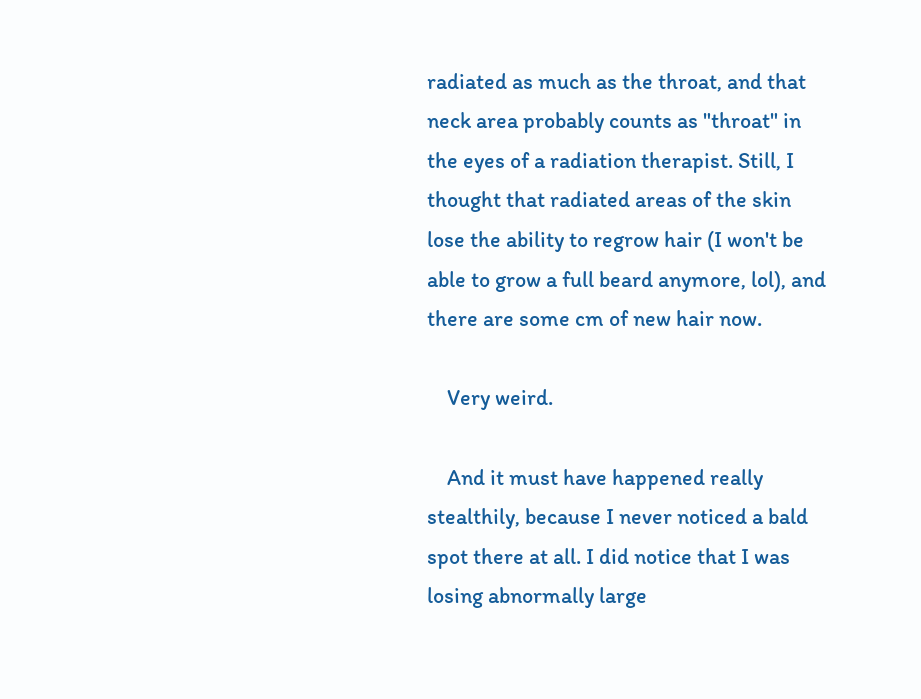radiated as much as the throat, and that neck area probably counts as "throat" in the eyes of a radiation therapist. Still, I thought that radiated areas of the skin lose the ability to regrow hair (I won't be able to grow a full beard anymore, lol), and there are some cm of new hair now.

    Very weird.

    And it must have happened really stealthily, because I never noticed a bald spot there at all. I did notice that I was losing abnormally large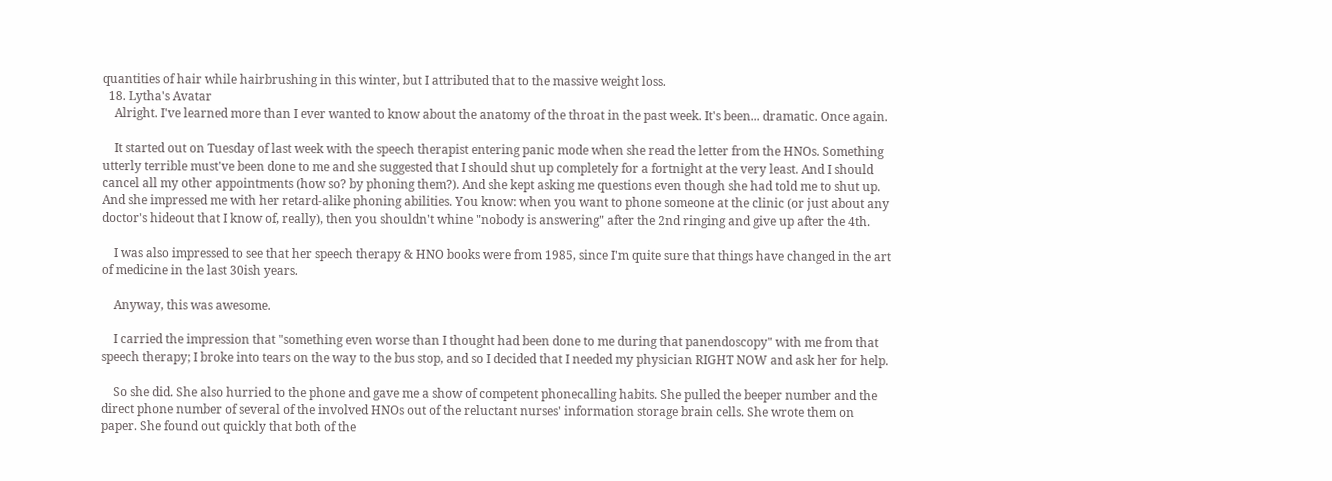quantities of hair while hairbrushing in this winter, but I attributed that to the massive weight loss.
  18. Lytha's Avatar
    Alright. I've learned more than I ever wanted to know about the anatomy of the throat in the past week. It's been... dramatic. Once again.

    It started out on Tuesday of last week with the speech therapist entering panic mode when she read the letter from the HNOs. Something utterly terrible must've been done to me and she suggested that I should shut up completely for a fortnight at the very least. And I should cancel all my other appointments (how so? by phoning them?). And she kept asking me questions even though she had told me to shut up. And she impressed me with her retard-alike phoning abilities. You know: when you want to phone someone at the clinic (or just about any doctor's hideout that I know of, really), then you shouldn't whine "nobody is answering" after the 2nd ringing and give up after the 4th.

    I was also impressed to see that her speech therapy & HNO books were from 1985, since I'm quite sure that things have changed in the art of medicine in the last 30ish years.

    Anyway, this was awesome.

    I carried the impression that "something even worse than I thought had been done to me during that panendoscopy" with me from that speech therapy; I broke into tears on the way to the bus stop, and so I decided that I needed my physician RIGHT NOW and ask her for help.

    So she did. She also hurried to the phone and gave me a show of competent phonecalling habits. She pulled the beeper number and the direct phone number of several of the involved HNOs out of the reluctant nurses' information storage brain cells. She wrote them on paper. She found out quickly that both of the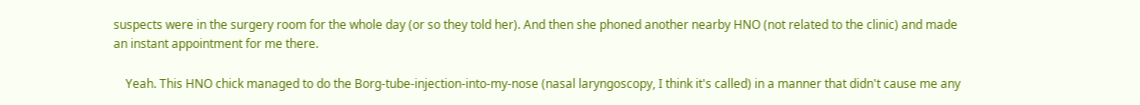suspects were in the surgery room for the whole day (or so they told her). And then she phoned another nearby HNO (not related to the clinic) and made an instant appointment for me there.

    Yeah. This HNO chick managed to do the Borg-tube-injection-into-my-nose (nasal laryngoscopy, I think it's called) in a manner that didn't cause me any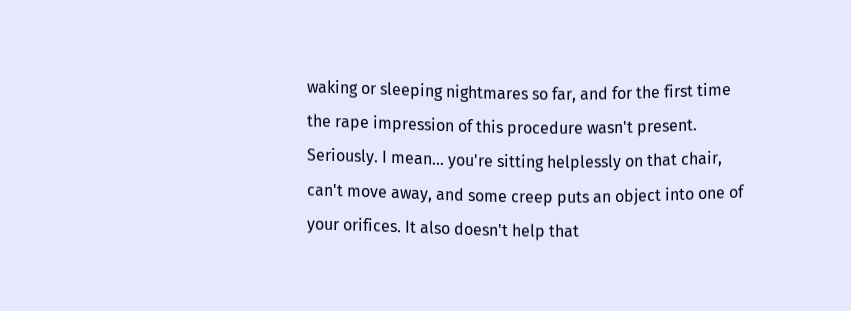waking or sleeping nightmares so far, and for the first time the rape impression of this procedure wasn't present. Seriously. I mean... you're sitting helplessly on that chair, can't move away, and some creep puts an object into one of your orifices. It also doesn't help that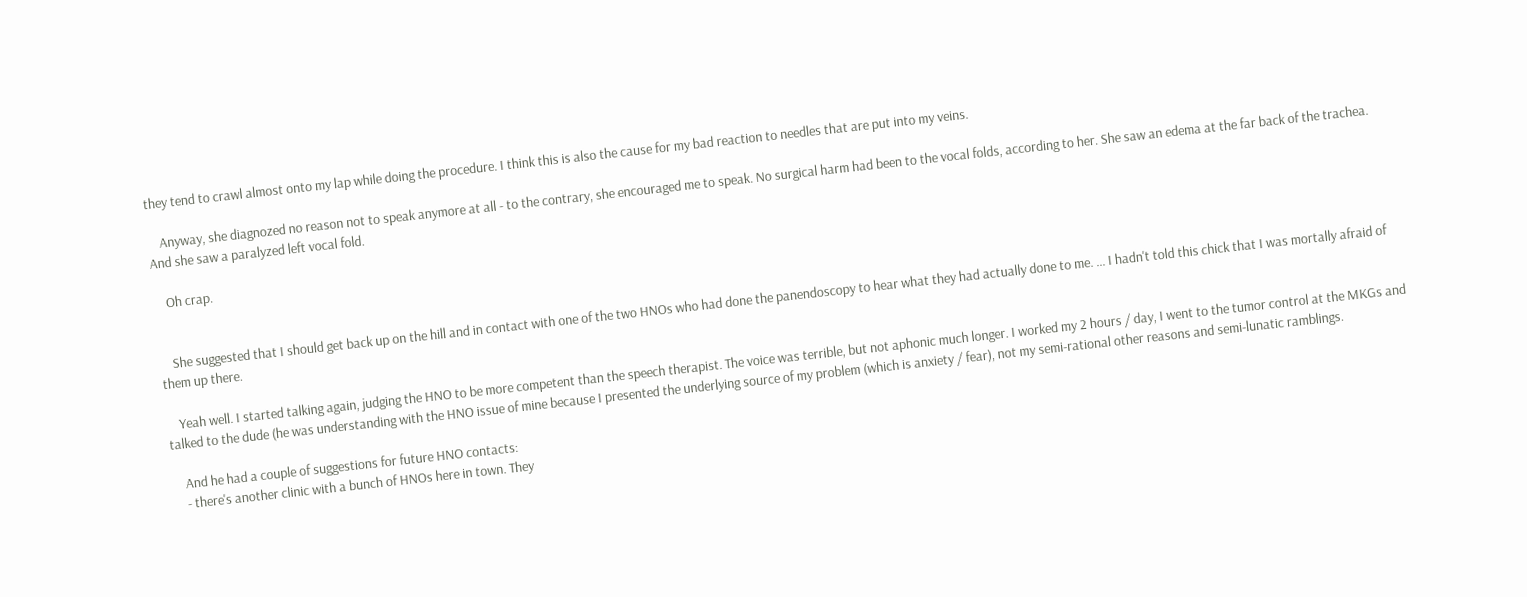they tend to crawl almost onto my lap while doing the procedure. I think this is also the cause for my bad reaction to needles that are put into my veins.

    Anyway, she diagnozed no reason not to speak anymore at all - to the contrary, she encouraged me to speak. No surgical harm had been to the vocal folds, according to her. She saw an edema at the far back of the trachea. And she saw a paralyzed left vocal fold.

    Oh crap.


    She suggested that I should get back up on the hill and in contact with one of the two HNOs who had done the panendoscopy to hear what they had actually done to me. ... I hadn't told this chick that I was mortally afraid of them up there.

    Yeah well. I started talking again, judging the HNO to be more competent than the speech therapist. The voice was terrible, but not aphonic much longer. I worked my 2 hours / day, I went to the tumor control at the MKGs and talked to the dude (he was understanding with the HNO issue of mine because I presented the underlying source of my problem (which is anxiety / fear), not my semi-rational other reasons and semi-lunatic ramblings.

    And he had a couple of suggestions for future HNO contacts:
    - there's another clinic with a bunch of HNOs here in town. They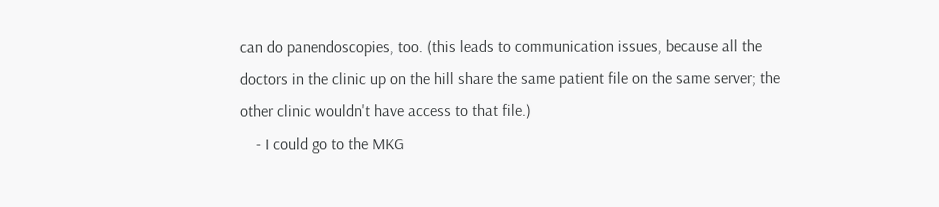can do panendoscopies, too. (this leads to communication issues, because all the doctors in the clinic up on the hill share the same patient file on the same server; the other clinic wouldn't have access to that file.)
    - I could go to the MKG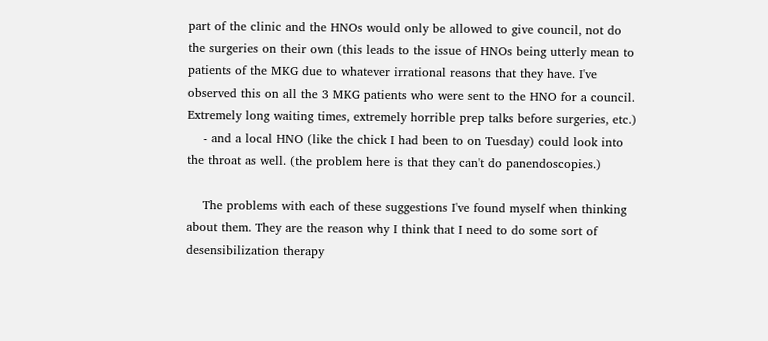part of the clinic and the HNOs would only be allowed to give council, not do the surgeries on their own (this leads to the issue of HNOs being utterly mean to patients of the MKG due to whatever irrational reasons that they have. I've observed this on all the 3 MKG patients who were sent to the HNO for a council. Extremely long waiting times, extremely horrible prep talks before surgeries, etc.)
    - and a local HNO (like the chick I had been to on Tuesday) could look into the throat as well. (the problem here is that they can't do panendoscopies.)

    The problems with each of these suggestions I've found myself when thinking about them. They are the reason why I think that I need to do some sort of desensibilization therapy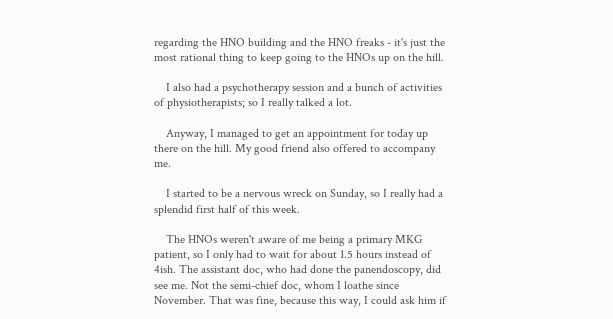regarding the HNO building and the HNO freaks - it's just the most rational thing to keep going to the HNOs up on the hill.

    I also had a psychotherapy session and a bunch of activities of physiotherapists; so I really talked a lot.

    Anyway, I managed to get an appointment for today up there on the hill. My good friend also offered to accompany me.

    I started to be a nervous wreck on Sunday, so I really had a splendid first half of this week.

    The HNOs weren't aware of me being a primary MKG patient, so I only had to wait for about 1.5 hours instead of 4ish. The assistant doc, who had done the panendoscopy, did see me. Not the semi-chief doc, whom I loathe since November. That was fine, because this way, I could ask him if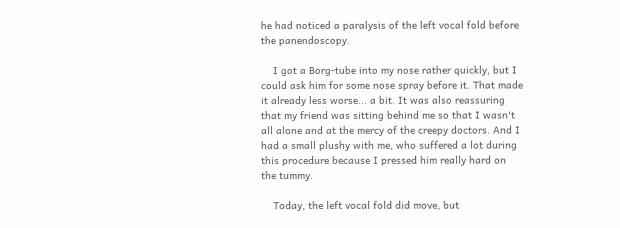he had noticed a paralysis of the left vocal fold before the panendoscopy.

    I got a Borg-tube into my nose rather quickly, but I could ask him for some nose spray before it. That made it already less worse... a bit. It was also reassuring that my friend was sitting behind me so that I wasn't all alone and at the mercy of the creepy doctors. And I had a small plushy with me, who suffered a lot during this procedure because I pressed him really hard on the tummy.

    Today, the left vocal fold did move, but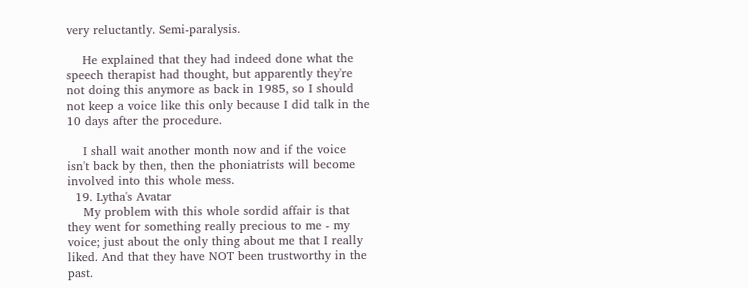very reluctantly. Semi-paralysis.

    He explained that they had indeed done what the speech therapist had thought, but apparently they're not doing this anymore as back in 1985, so I should not keep a voice like this only because I did talk in the 10 days after the procedure.

    I shall wait another month now and if the voice isn't back by then, then the phoniatrists will become involved into this whole mess.
  19. Lytha's Avatar
    My problem with this whole sordid affair is that they went for something really precious to me - my voice; just about the only thing about me that I really liked. And that they have NOT been trustworthy in the past.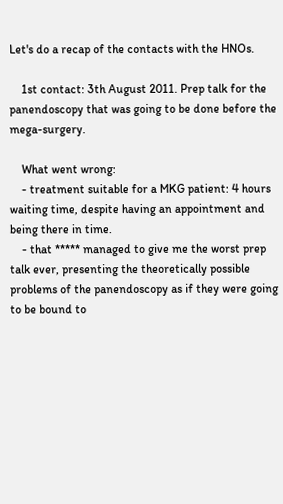Let's do a recap of the contacts with the HNOs.

    1st contact: 3th August 2011. Prep talk for the panendoscopy that was going to be done before the mega-surgery.

    What went wrong:
    - treatment suitable for a MKG patient: 4 hours waiting time, despite having an appointment and being there in time.
    - that ***** managed to give me the worst prep talk ever, presenting the theoretically possible problems of the panendoscopy as if they were going to be bound to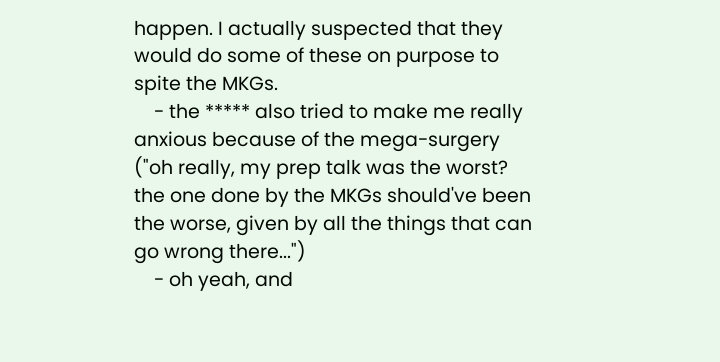happen. I actually suspected that they would do some of these on purpose to spite the MKGs.
    - the ***** also tried to make me really anxious because of the mega-surgery ("oh really, my prep talk was the worst? the one done by the MKGs should've been the worse, given by all the things that can go wrong there...")
    - oh yeah, and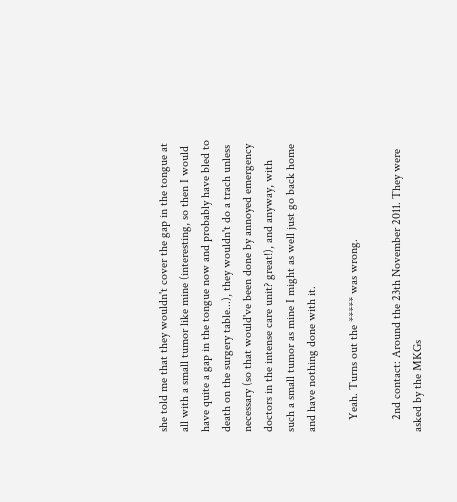she told me that they wouldn't cover the gap in the tongue at all with a small tumor like mine (interesting, so then I would have quite a gap in the tongue now and probably have bled to death on the surgery table...), they wouldn't do a trach unless necessary (so that would've been done by annoyed emergency doctors in the intense care unit? great!), and anyway, with such a small tumor as mine I might as well just go back home and have nothing done with it.

    Yeah. Turns out the ***** was wrong.

    2nd contact: Around the 23th November 2011. They were asked by the MKGs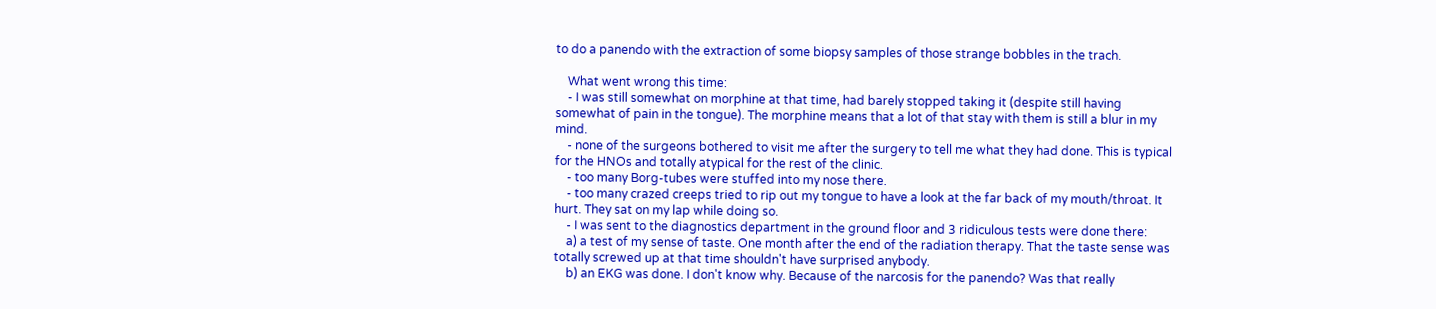to do a panendo with the extraction of some biopsy samples of those strange bobbles in the trach.

    What went wrong this time:
    - I was still somewhat on morphine at that time, had barely stopped taking it (despite still having somewhat of pain in the tongue). The morphine means that a lot of that stay with them is still a blur in my mind.
    - none of the surgeons bothered to visit me after the surgery to tell me what they had done. This is typical for the HNOs and totally atypical for the rest of the clinic.
    - too many Borg-tubes were stuffed into my nose there.
    - too many crazed creeps tried to rip out my tongue to have a look at the far back of my mouth/throat. It hurt. They sat on my lap while doing so.
    - I was sent to the diagnostics department in the ground floor and 3 ridiculous tests were done there:
    a) a test of my sense of taste. One month after the end of the radiation therapy. That the taste sense was totally screwed up at that time shouldn't have surprised anybody.
    b) an EKG was done. I don't know why. Because of the narcosis for the panendo? Was that really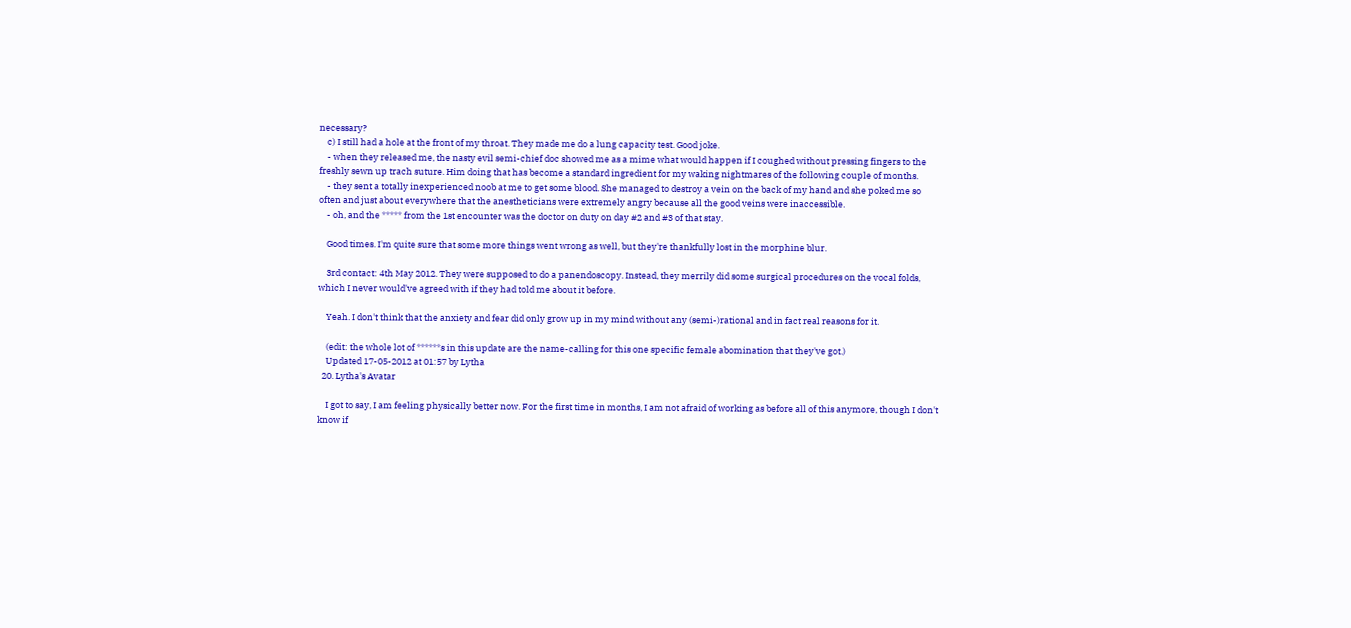necessary?
    c) I still had a hole at the front of my throat. They made me do a lung capacity test. Good joke.
    - when they released me, the nasty evil semi-chief doc showed me as a mime what would happen if I coughed without pressing fingers to the freshly sewn up trach suture. Him doing that has become a standard ingredient for my waking nightmares of the following couple of months.
    - they sent a totally inexperienced noob at me to get some blood. She managed to destroy a vein on the back of my hand and she poked me so often and just about everywhere that the anestheticians were extremely angry because all the good veins were inaccessible.
    - oh, and the ***** from the 1st encounter was the doctor on duty on day #2 and #3 of that stay.

    Good times. I'm quite sure that some more things went wrong as well, but they're thankfully lost in the morphine blur.

    3rd contact: 4th May 2012. They were supposed to do a panendoscopy. Instead, they merrily did some surgical procedures on the vocal folds, which I never would've agreed with if they had told me about it before.

    Yeah. I don't think that the anxiety and fear did only grow up in my mind without any (semi-)rational and in fact real reasons for it.

    (edit: the whole lot of ******s in this update are the name-calling for this one specific female abomination that they've got.)
    Updated 17-05-2012 at 01:57 by Lytha
  20. Lytha's Avatar

    I got to say, I am feeling physically better now. For the first time in months, I am not afraid of working as before all of this anymore, though I don't know if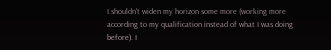I shouldn't widen my horizon some more (working more according to my qualification instead of what I was doing before). I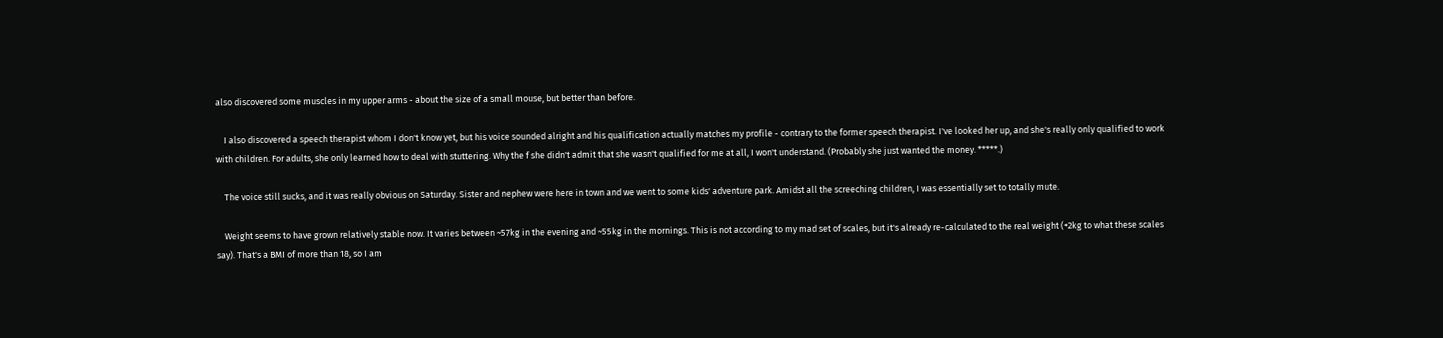also discovered some muscles in my upper arms - about the size of a small mouse, but better than before.

    I also discovered a speech therapist whom I don't know yet, but his voice sounded alright and his qualification actually matches my profile - contrary to the former speech therapist. I've looked her up, and she's really only qualified to work with children. For adults, she only learned how to deal with stuttering. Why the f she didn't admit that she wasn't qualified for me at all, I won't understand. (Probably she just wanted the money. *****.)

    The voice still sucks, and it was really obvious on Saturday. Sister and nephew were here in town and we went to some kids' adventure park. Amidst all the screeching children, I was essentially set to totally mute.

    Weight seems to have grown relatively stable now. It varies between ~57kg in the evening and ~55kg in the mornings. This is not according to my mad set of scales, but it's already re-calculated to the real weight (+2kg to what these scales say). That's a BMI of more than 18, so I am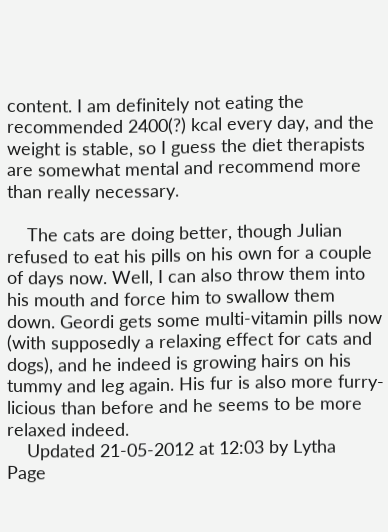content. I am definitely not eating the recommended 2400(?) kcal every day, and the weight is stable, so I guess the diet therapists are somewhat mental and recommend more than really necessary.

    The cats are doing better, though Julian refused to eat his pills on his own for a couple of days now. Well, I can also throw them into his mouth and force him to swallow them down. Geordi gets some multi-vitamin pills now (with supposedly a relaxing effect for cats and dogs), and he indeed is growing hairs on his tummy and leg again. His fur is also more furry-licious than before and he seems to be more relaxed indeed.
    Updated 21-05-2012 at 12:03 by Lytha
Page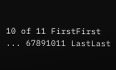10 of 11 FirstFirst ... 67891011 LastLast